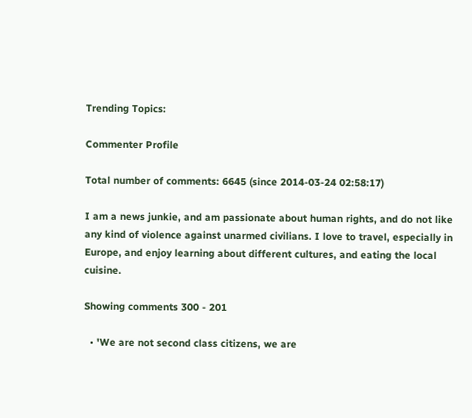Trending Topics:

Commenter Profile

Total number of comments: 6645 (since 2014-03-24 02:58:17)

I am a news junkie, and am passionate about human rights, and do not like any kind of violence against unarmed civilians. I love to travel, especially in Europe, and enjoy learning about different cultures, and eating the local cuisine.

Showing comments 300 - 201

  • 'We are not second class citizens, we are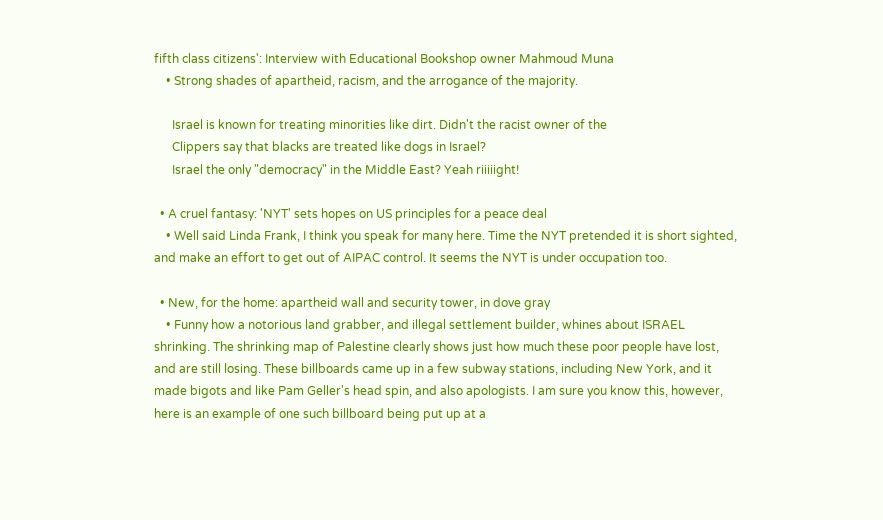fifth class citizens': Interview with Educational Bookshop owner Mahmoud Muna
    • Strong shades of apartheid, racism, and the arrogance of the majority.

      Israel is known for treating minorities like dirt. Didn't the racist owner of the
      Clippers say that blacks are treated like dogs in Israel?
      Israel the only "democracy" in the Middle East? Yeah riiiiight!

  • A cruel fantasy: 'NYT' sets hopes on US principles for a peace deal
    • Well said Linda Frank, I think you speak for many here. Time the NYT pretended it is short sighted, and make an effort to get out of AIPAC control. It seems the NYT is under occupation too.

  • New, for the home: apartheid wall and security tower, in dove gray
    • Funny how a notorious land grabber, and illegal settlement builder, whines about ISRAEL shrinking. The shrinking map of Palestine clearly shows just how much these poor people have lost, and are still losing. These billboards came up in a few subway stations, including New York, and it made bigots and like Pam Geller's head spin, and also apologists. I am sure you know this, however, here is an example of one such billboard being put up at a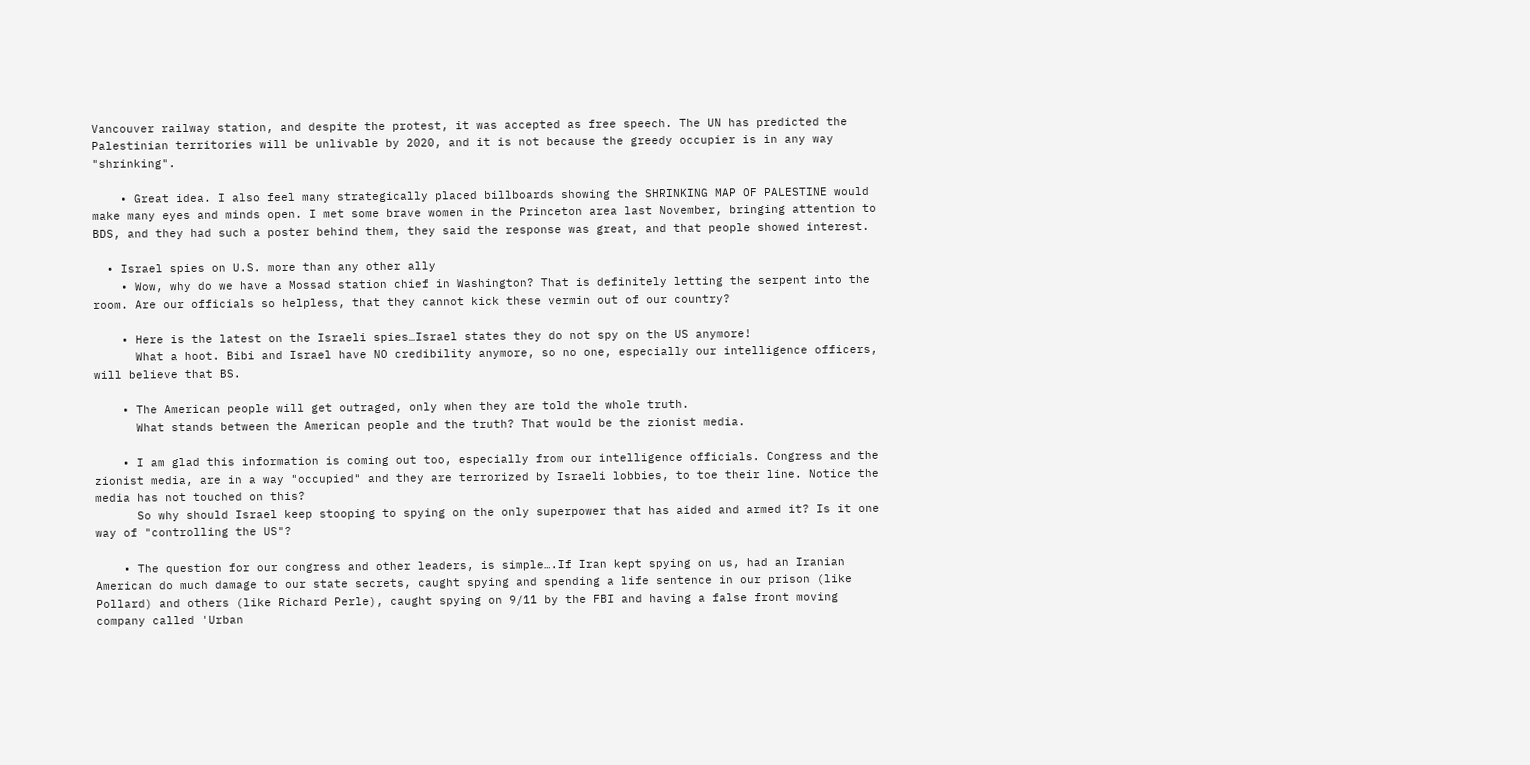Vancouver railway station, and despite the protest, it was accepted as free speech. The UN has predicted the Palestinian territories will be unlivable by 2020, and it is not because the greedy occupier is in any way "shrinking".

    • Great idea. I also feel many strategically placed billboards showing the SHRINKING MAP OF PALESTINE would make many eyes and minds open. I met some brave women in the Princeton area last November, bringing attention to BDS, and they had such a poster behind them, they said the response was great, and that people showed interest.

  • Israel spies on U.S. more than any other ally
    • Wow, why do we have a Mossad station chief in Washington? That is definitely letting the serpent into the room. Are our officials so helpless, that they cannot kick these vermin out of our country?

    • Here is the latest on the Israeli spies…Israel states they do not spy on the US anymore!
      What a hoot. Bibi and Israel have NO credibility anymore, so no one, especially our intelligence officers, will believe that BS.

    • The American people will get outraged, only when they are told the whole truth.
      What stands between the American people and the truth? That would be the zionist media.

    • I am glad this information is coming out too, especially from our intelligence officials. Congress and the zionist media, are in a way "occupied" and they are terrorized by Israeli lobbies, to toe their line. Notice the media has not touched on this?
      So why should Israel keep stooping to spying on the only superpower that has aided and armed it? Is it one way of "controlling the US"?

    • The question for our congress and other leaders, is simple….If Iran kept spying on us, had an Iranian American do much damage to our state secrets, caught spying and spending a life sentence in our prison (like Pollard) and others (like Richard Perle), caught spying on 9/11 by the FBI and having a false front moving company called 'Urban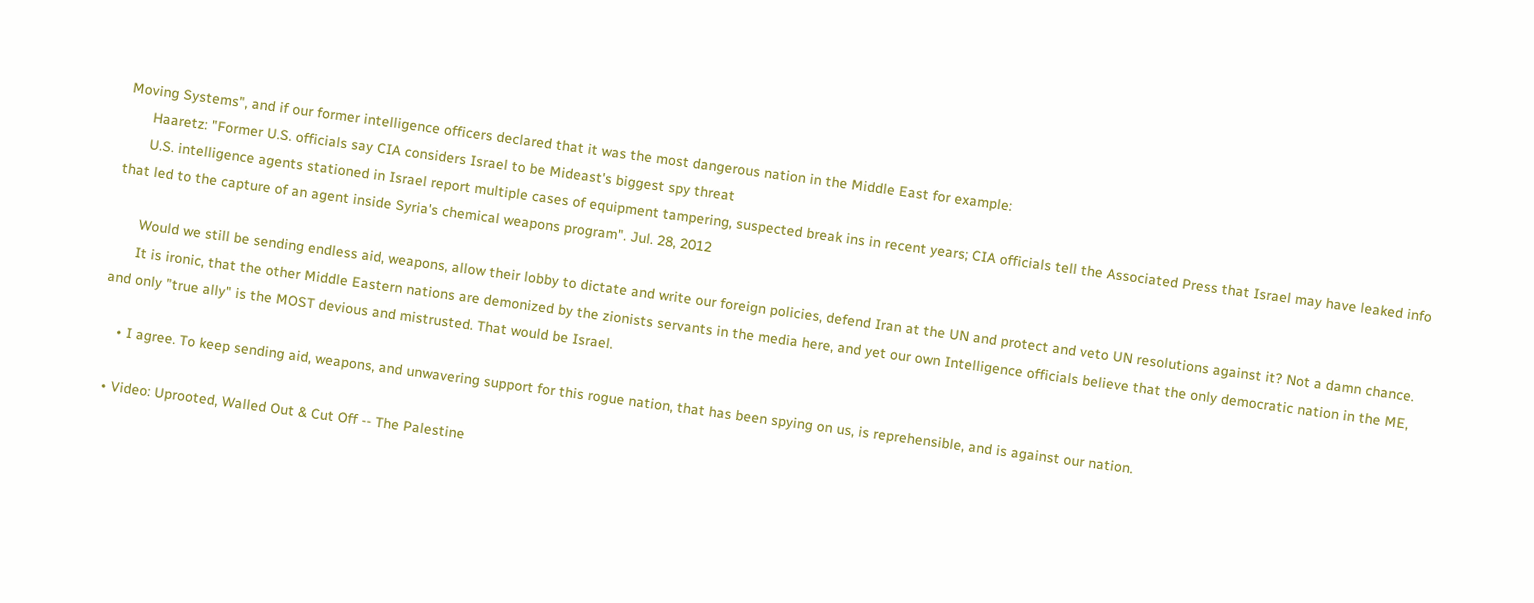Moving Systems", and if our former intelligence officers declared that it was the most dangerous nation in the Middle East for example:
      Haaretz: "Former U.S. officials say CIA considers Israel to be Mideast's biggest spy threat
      U.S. intelligence agents stationed in Israel report multiple cases of equipment tampering, suspected break ins in recent years; CIA officials tell the Associated Press that Israel may have leaked info that led to the capture of an agent inside Syria's chemical weapons program". Jul. 28, 2012

      Would we still be sending endless aid, weapons, allow their lobby to dictate and write our foreign policies, defend Iran at the UN and protect and veto UN resolutions against it? Not a damn chance.
      It is ironic, that the other Middle Eastern nations are demonized by the zionists servants in the media here, and yet our own Intelligence officials believe that the only democratic nation in the ME, and only "true ally" is the MOST devious and mistrusted. That would be Israel.

    • I agree. To keep sending aid, weapons, and unwavering support for this rogue nation, that has been spying on us, is reprehensible, and is against our nation.

  • Video: Uprooted, Walled Out & Cut Off -- The Palestine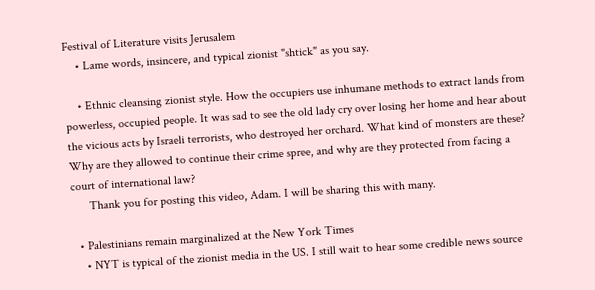Festival of Literature visits Jerusalem
    • Lame words, insincere, and typical zionist "shtick" as you say.

    • Ethnic cleansing zionist style. How the occupiers use inhumane methods to extract lands from powerless, occupied people. It was sad to see the old lady cry over losing her home and hear about the vicious acts by Israeli terrorists, who destroyed her orchard. What kind of monsters are these? Why are they allowed to continue their crime spree, and why are they protected from facing a court of international law?
      Thank you for posting this video, Adam. I will be sharing this with many.

  • Palestinians remain marginalized at the New York Times
    • NYT is typical of the zionist media in the US. I still wait to hear some credible news source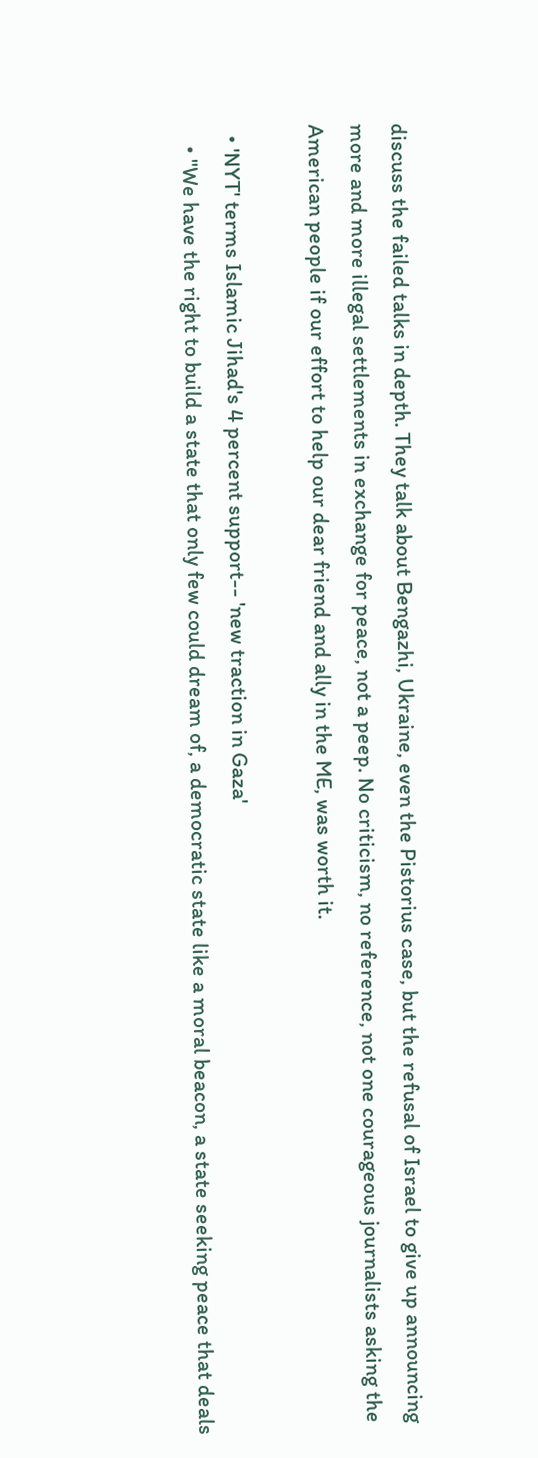discuss the failed talks in depth. They talk about Bengazhi, Ukraine, even the Pistorius case, but the refusal of Israel to give up announcing more and more illegal settlements in exchange for peace, not a peep. No criticism, no reference, not one courageous journalists asking the American people if our effort to help our dear friend and ally in the ME, was worth it.

  • 'NYT' terms Islamic Jihad's 4 percent support-- 'new traction in Gaza'
    • "We have the right to build a state that only few could dream of, a democratic state like a moral beacon, a state seeking peace that deals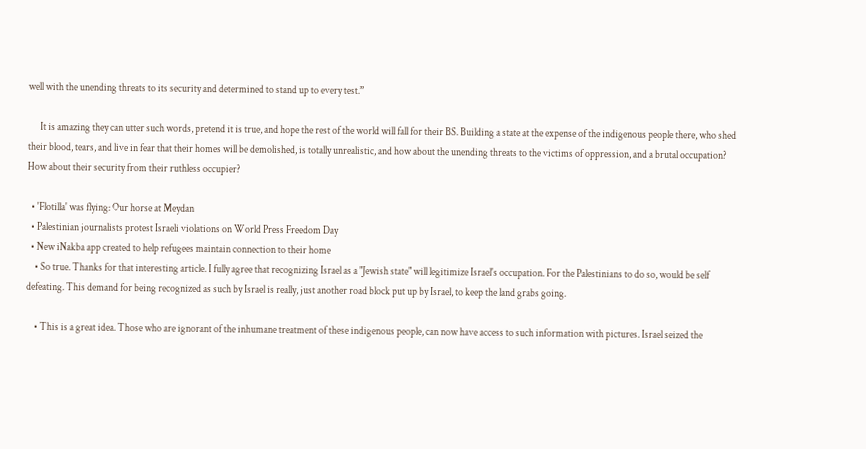well with the unending threats to its security and determined to stand up to every test.”

      It is amazing they can utter such words, pretend it is true, and hope the rest of the world will fall for their BS. Building a state at the expense of the indigenous people there, who shed their blood, tears, and live in fear that their homes will be demolished, is totally unrealistic, and how about the unending threats to the victims of oppression, and a brutal occupation? How about their security from their ruthless occupier?

  • 'Flotilla' was flying: Our horse at Meydan
  • Palestinian journalists protest Israeli violations on World Press Freedom Day
  • New iNakba app created to help refugees maintain connection to their home
    • So true. Thanks for that interesting article. I fully agree that recognizing Israel as a "Jewish state" will legitimize Israel's occupation. For the Palestinians to do so, would be self defeating. This demand for being recognized as such by Israel is really, just another road block put up by Israel, to keep the land grabs going.

    • This is a great idea. Those who are ignorant of the inhumane treatment of these indigenous people, can now have access to such information with pictures. Israel seized the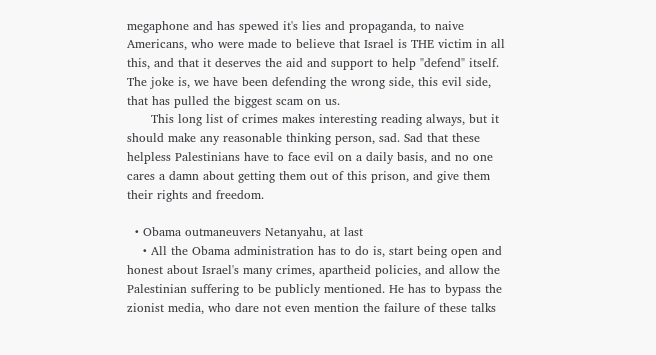megaphone and has spewed it's lies and propaganda, to naive Americans, who were made to believe that Israel is THE victim in all this, and that it deserves the aid and support to help "defend" itself. The joke is, we have been defending the wrong side, this evil side, that has pulled the biggest scam on us.
      This long list of crimes makes interesting reading always, but it should make any reasonable thinking person, sad. Sad that these helpless Palestinians have to face evil on a daily basis, and no one cares a damn about getting them out of this prison, and give them their rights and freedom.

  • Obama outmaneuvers Netanyahu, at last
    • All the Obama administration has to do is, start being open and honest about Israel's many crimes, apartheid policies, and allow the Palestinian suffering to be publicly mentioned. He has to bypass the zionist media, who dare not even mention the failure of these talks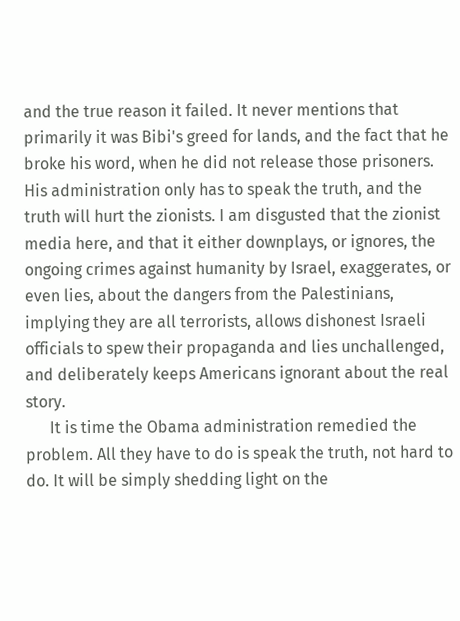and the true reason it failed. It never mentions that primarily it was Bibi's greed for lands, and the fact that he broke his word, when he did not release those prisoners. His administration only has to speak the truth, and the truth will hurt the zionists. I am disgusted that the zionist media here, and that it either downplays, or ignores, the ongoing crimes against humanity by Israel, exaggerates, or even lies, about the dangers from the Palestinians, implying they are all terrorists, allows dishonest Israeli officials to spew their propaganda and lies unchallenged, and deliberately keeps Americans ignorant about the real story.
      It is time the Obama administration remedied the problem. All they have to do is speak the truth, not hard to do. It will be simply shedding light on the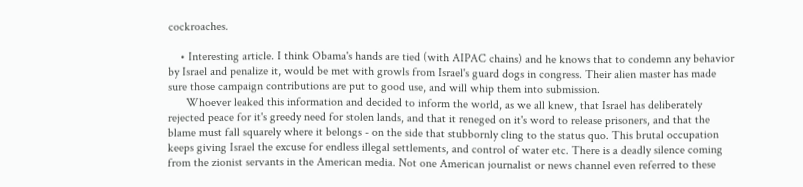cockroaches.

    • Interesting article. I think Obama's hands are tied (with AIPAC chains) and he knows that to condemn any behavior by Israel and penalize it, would be met with growls from Israel's guard dogs in congress. Their alien master has made sure those campaign contributions are put to good use, and will whip them into submission.
      Whoever leaked this information and decided to inform the world, as we all knew, that Israel has deliberately rejected peace for it's greedy need for stolen lands, and that it reneged on it's word to release prisoners, and that the blame must fall squarely where it belongs - on the side that stubbornly cling to the status quo. This brutal occupation keeps giving Israel the excuse for endless illegal settlements, and control of water etc. There is a deadly silence coming from the zionist servants in the American media. Not one American journalist or news channel even referred to these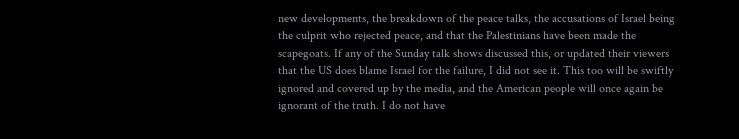new developments, the breakdown of the peace talks, the accusations of Israel being the culprit who rejected peace, and that the Palestinians have been made the scapegoats. If any of the Sunday talk shows discussed this, or updated their viewers that the US does blame Israel for the failure, I did not see it. This too will be swiftly ignored and covered up by the media, and the American people will once again be ignorant of the truth. I do not have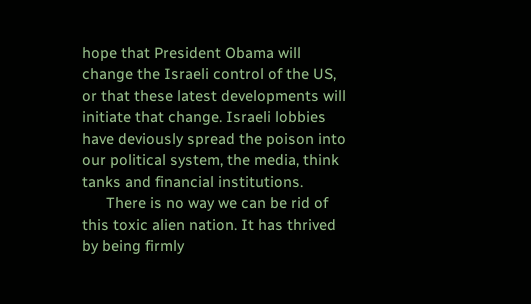hope that President Obama will change the Israeli control of the US, or that these latest developments will initiate that change. Israeli lobbies have deviously spread the poison into our political system, the media, think tanks and financial institutions.
      There is no way we can be rid of this toxic alien nation. It has thrived by being firmly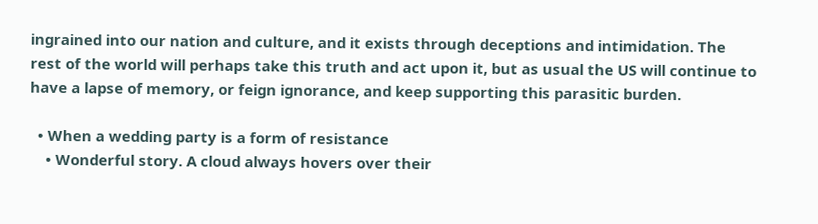ingrained into our nation and culture, and it exists through deceptions and intimidation. The rest of the world will perhaps take this truth and act upon it, but as usual the US will continue to have a lapse of memory, or feign ignorance, and keep supporting this parasitic burden.

  • When a wedding party is a form of resistance
    • Wonderful story. A cloud always hovers over their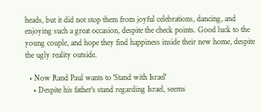heads, but it did not stop them from joyful celebrations, dancing, and enjoying such a great occasion, despite the check points. Good luck to the young couple, and hope they find happiness inside their new home, despite the ugly reality outside.

  • Now Rand Paul wants to 'Stand with Israel'
    • Despite his father's stand regarding Israel, seems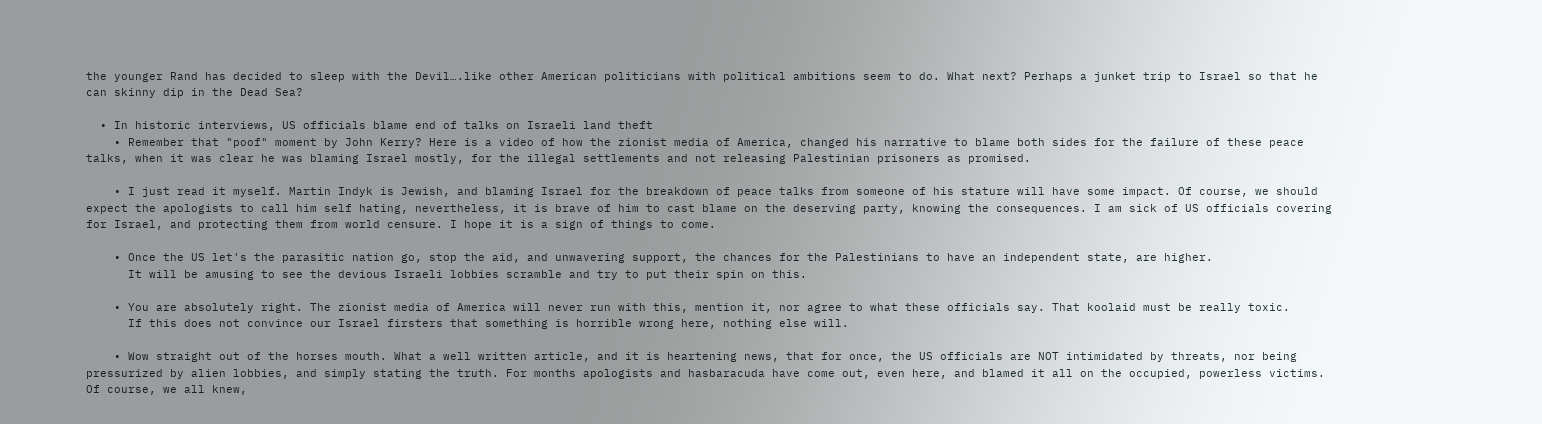the younger Rand has decided to sleep with the Devil….like other American politicians with political ambitions seem to do. What next? Perhaps a junket trip to Israel so that he can skinny dip in the Dead Sea?

  • In historic interviews, US officials blame end of talks on Israeli land theft
    • Remember that "poof" moment by John Kerry? Here is a video of how the zionist media of America, changed his narrative to blame both sides for the failure of these peace talks, when it was clear he was blaming Israel mostly, for the illegal settlements and not releasing Palestinian prisoners as promised.

    • I just read it myself. Martin Indyk is Jewish, and blaming Israel for the breakdown of peace talks from someone of his stature will have some impact. Of course, we should expect the apologists to call him self hating, nevertheless, it is brave of him to cast blame on the deserving party, knowing the consequences. I am sick of US officials covering for Israel, and protecting them from world censure. I hope it is a sign of things to come.

    • Once the US let's the parasitic nation go, stop the aid, and unwavering support, the chances for the Palestinians to have an independent state, are higher.
      It will be amusing to see the devious Israeli lobbies scramble and try to put their spin on this.

    • You are absolutely right. The zionist media of America will never run with this, mention it, nor agree to what these officials say. That koolaid must be really toxic.
      If this does not convince our Israel firsters that something is horrible wrong here, nothing else will.

    • Wow straight out of the horses mouth. What a well written article, and it is heartening news, that for once, the US officials are NOT intimidated by threats, nor being pressurized by alien lobbies, and simply stating the truth. For months apologists and hasbaracuda have come out, even here, and blamed it all on the occupied, powerless victims. Of course, we all knew,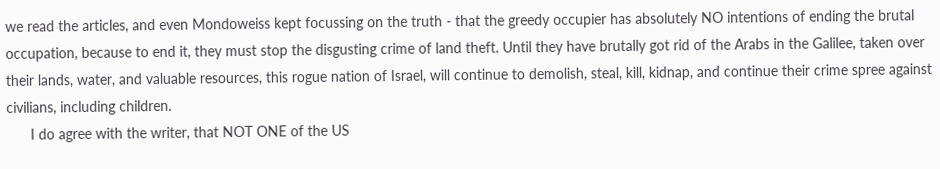we read the articles, and even Mondoweiss kept focussing on the truth - that the greedy occupier has absolutely NO intentions of ending the brutal occupation, because to end it, they must stop the disgusting crime of land theft. Until they have brutally got rid of the Arabs in the Galilee, taken over their lands, water, and valuable resources, this rogue nation of Israel, will continue to demolish, steal, kill, kidnap, and continue their crime spree against civilians, including children.
      I do agree with the writer, that NOT ONE of the US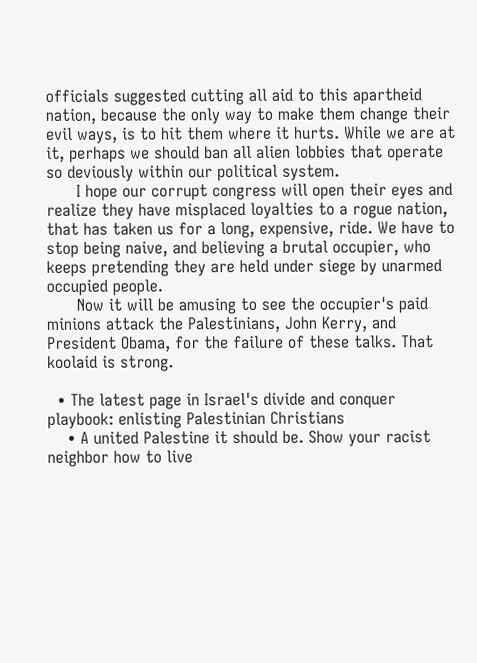officials suggested cutting all aid to this apartheid nation, because the only way to make them change their evil ways, is to hit them where it hurts. While we are at it, perhaps we should ban all alien lobbies that operate so deviously within our political system.
      I hope our corrupt congress will open their eyes and realize they have misplaced loyalties to a rogue nation, that has taken us for a long, expensive, ride. We have to stop being naive, and believing a brutal occupier, who keeps pretending they are held under siege by unarmed occupied people.
      Now it will be amusing to see the occupier's paid minions attack the Palestinians, John Kerry, and President Obama, for the failure of these talks. That koolaid is strong.

  • The latest page in Israel's divide and conquer playbook: enlisting Palestinian Christians
    • A united Palestine it should be. Show your racist neighbor how to live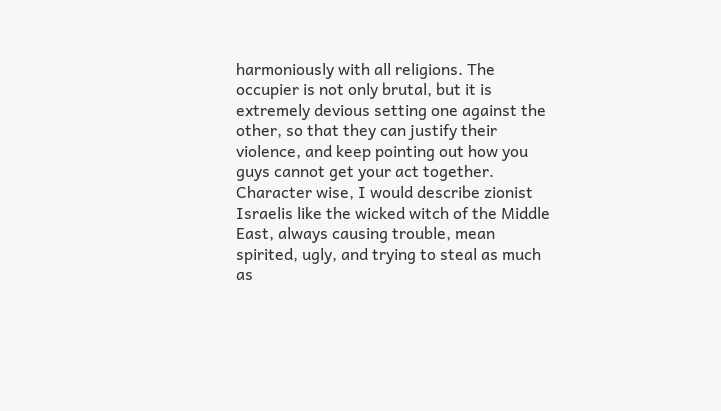harmoniously with all religions. The occupier is not only brutal, but it is extremely devious setting one against the other, so that they can justify their violence, and keep pointing out how you guys cannot get your act together. Character wise, I would describe zionist Israelis like the wicked witch of the Middle East, always causing trouble, mean spirited, ugly, and trying to steal as much as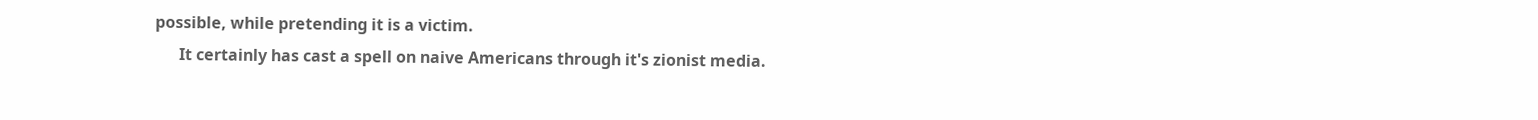possible, while pretending it is a victim.
      It certainly has cast a spell on naive Americans through it's zionist media.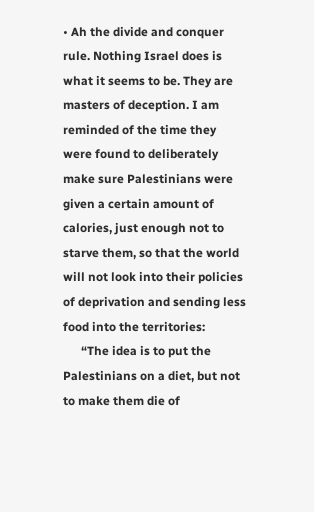• Ah the divide and conquer rule. Nothing Israel does is what it seems to be. They are masters of deception. I am reminded of the time they were found to deliberately make sure Palestinians were given a certain amount of calories, just enough not to starve them, so that the world will not look into their policies of deprivation and sending less food into the territories:
      “The idea is to put the Palestinians on a diet, but not to make them die of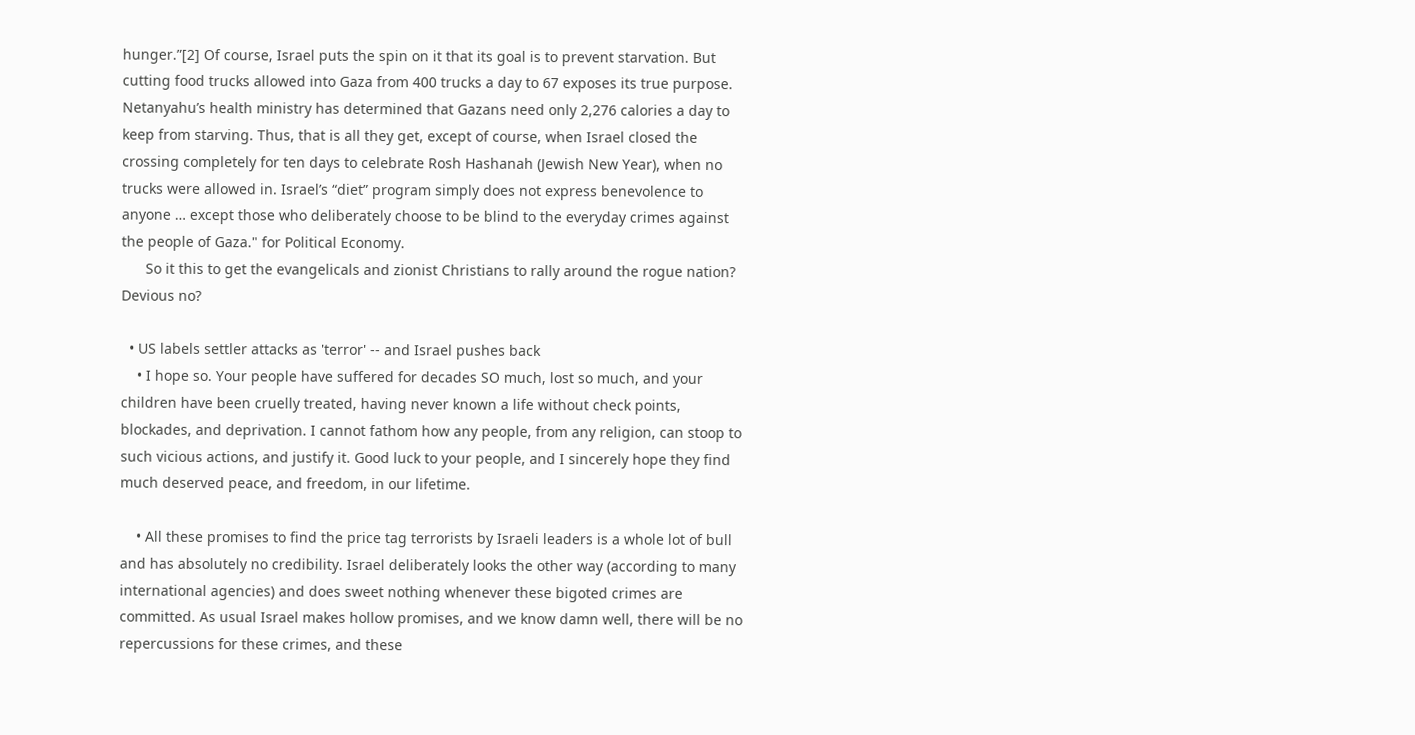hunger.”[2] Of course, Israel puts the spin on it that its goal is to prevent starvation. But cutting food trucks allowed into Gaza from 400 trucks a day to 67 exposes its true purpose. Netanyahu’s health ministry has determined that Gazans need only 2,276 calories a day to keep from starving. Thus, that is all they get, except of course, when Israel closed the crossing completely for ten days to celebrate Rosh Hashanah (Jewish New Year), when no trucks were allowed in. Israel’s “diet” program simply does not express benevolence to anyone … except those who deliberately choose to be blind to the everyday crimes against the people of Gaza." for Political Economy.
      So it this to get the evangelicals and zionist Christians to rally around the rogue nation? Devious no?

  • US labels settler attacks as 'terror' -- and Israel pushes back
    • I hope so. Your people have suffered for decades SO much, lost so much, and your children have been cruelly treated, having never known a life without check points, blockades, and deprivation. I cannot fathom how any people, from any religion, can stoop to such vicious actions, and justify it. Good luck to your people, and I sincerely hope they find much deserved peace, and freedom, in our lifetime.

    • All these promises to find the price tag terrorists by Israeli leaders is a whole lot of bull and has absolutely no credibility. Israel deliberately looks the other way (according to many international agencies) and does sweet nothing whenever these bigoted crimes are committed. As usual Israel makes hollow promises, and we know damn well, there will be no repercussions for these crimes, and these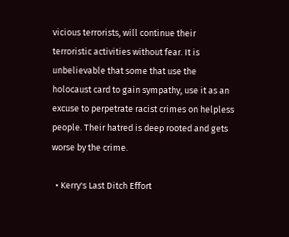vicious terrorists, will continue their terroristic activities without fear. It is unbelievable that some that use the holocaust card to gain sympathy, use it as an excuse to perpetrate racist crimes on helpless people. Their hatred is deep rooted and gets worse by the crime.

  • Kerry's Last Ditch Effort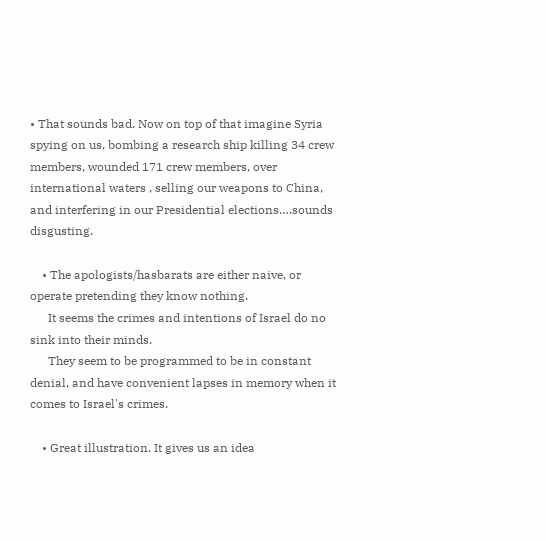• That sounds bad. Now on top of that imagine Syria spying on us, bombing a research ship killing 34 crew members, wounded 171 crew members, over international waters , selling our weapons to China, and interfering in our Presidential elections….sounds disgusting.

    • The apologists/hasbarats are either naive, or operate pretending they know nothing.
      It seems the crimes and intentions of Israel do no sink into their minds.
      They seem to be programmed to be in constant denial, and have convenient lapses in memory when it comes to Israel's crimes.

    • Great illustration. It gives us an idea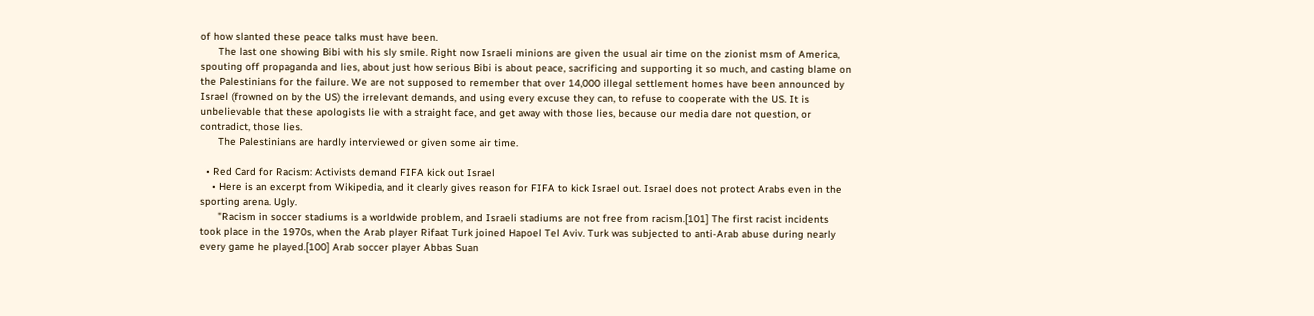of how slanted these peace talks must have been.
      The last one showing Bibi with his sly smile. Right now Israeli minions are given the usual air time on the zionist msm of America, spouting off propaganda and lies, about just how serious Bibi is about peace, sacrificing and supporting it so much, and casting blame on the Palestinians for the failure. We are not supposed to remember that over 14,000 illegal settlement homes have been announced by Israel (frowned on by the US) the irrelevant demands, and using every excuse they can, to refuse to cooperate with the US. It is unbelievable that these apologists lie with a straight face, and get away with those lies, because our media dare not question, or contradict, those lies.
      The Palestinians are hardly interviewed or given some air time.

  • Red Card for Racism: Activists demand FIFA kick out Israel
    • Here is an excerpt from Wikipedia, and it clearly gives reason for FIFA to kick Israel out. Israel does not protect Arabs even in the sporting arena. Ugly.
      "Racism in soccer stadiums is a worldwide problem, and Israeli stadiums are not free from racism.[101] The first racist incidents took place in the 1970s, when the Arab player Rifaat Turk joined Hapoel Tel Aviv. Turk was subjected to anti-Arab abuse during nearly every game he played.[100] Arab soccer player Abbas Suan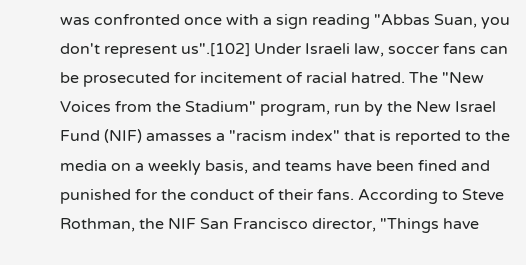was confronted once with a sign reading "Abbas Suan, you don't represent us".[102] Under Israeli law, soccer fans can be prosecuted for incitement of racial hatred. The "New Voices from the Stadium" program, run by the New Israel Fund (NIF) amasses a "racism index" that is reported to the media on a weekly basis, and teams have been fined and punished for the conduct of their fans. According to Steve Rothman, the NIF San Francisco director, "Things have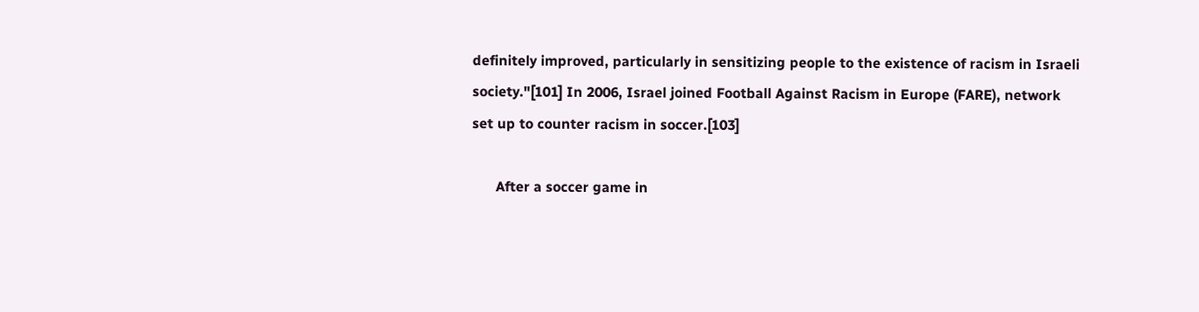definitely improved, particularly in sensitizing people to the existence of racism in Israeli society."[101] In 2006, Israel joined Football Against Racism in Europe (FARE), network set up to counter racism in soccer.[103]

      After a soccer game in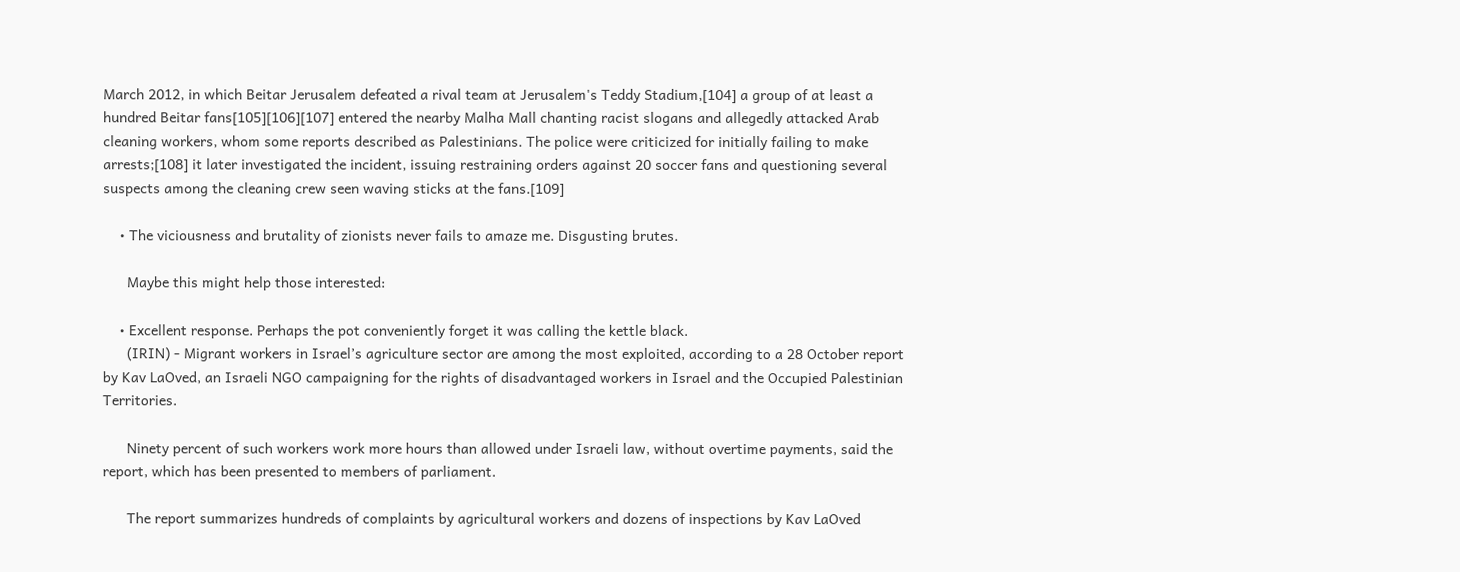March 2012, in which Beitar Jerusalem defeated a rival team at Jerusalem's Teddy Stadium,[104] a group of at least a hundred Beitar fans[105][106][107] entered the nearby Malha Mall chanting racist slogans and allegedly attacked Arab cleaning workers, whom some reports described as Palestinians. The police were criticized for initially failing to make arrests;[108] it later investigated the incident, issuing restraining orders against 20 soccer fans and questioning several suspects among the cleaning crew seen waving sticks at the fans.[109]

    • The viciousness and brutality of zionists never fails to amaze me. Disgusting brutes.

      Maybe this might help those interested:

    • Excellent response. Perhaps the pot conveniently forget it was calling the kettle black.
      (IRIN) - Migrant workers in Israel’s agriculture sector are among the most exploited, according to a 28 October report by Kav LaOved, an Israeli NGO campaigning for the rights of disadvantaged workers in Israel and the Occupied Palestinian Territories.

      Ninety percent of such workers work more hours than allowed under Israeli law, without overtime payments, said the report, which has been presented to members of parliament.

      The report summarizes hundreds of complaints by agricultural workers and dozens of inspections by Kav LaOved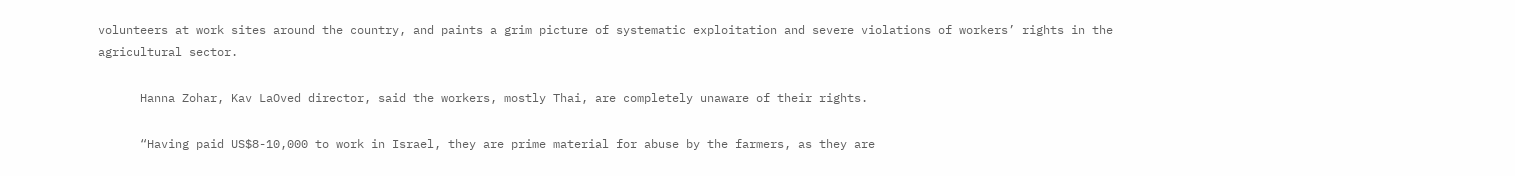volunteers at work sites around the country, and paints a grim picture of systematic exploitation and severe violations of workers’ rights in the agricultural sector.

      Hanna Zohar, Kav LaOved director, said the workers, mostly Thai, are completely unaware of their rights.

      “Having paid US$8-10,000 to work in Israel, they are prime material for abuse by the farmers, as they are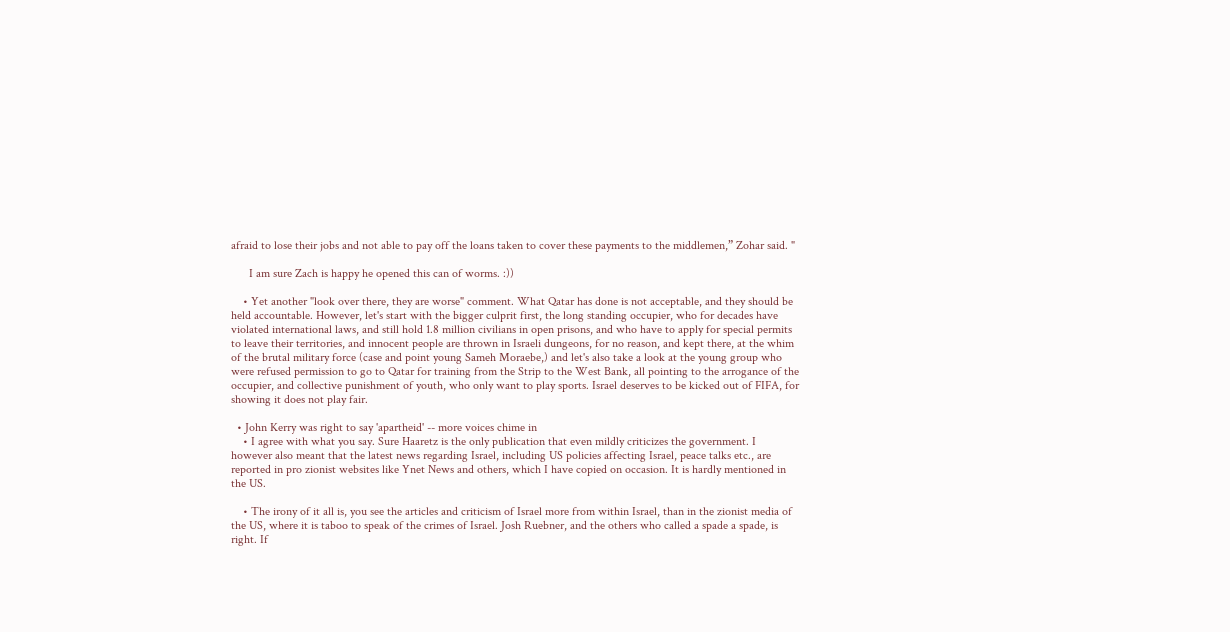afraid to lose their jobs and not able to pay off the loans taken to cover these payments to the middlemen,” Zohar said. "

      I am sure Zach is happy he opened this can of worms. :))

    • Yet another "look over there, they are worse" comment. What Qatar has done is not acceptable, and they should be held accountable. However, let's start with the bigger culprit first, the long standing occupier, who for decades have violated international laws, and still hold 1.8 million civilians in open prisons, and who have to apply for special permits to leave their territories, and innocent people are thrown in Israeli dungeons, for no reason, and kept there, at the whim of the brutal military force (case and point young Sameh Moraebe,) and let's also take a look at the young group who were refused permission to go to Qatar for training from the Strip to the West Bank, all pointing to the arrogance of the occupier, and collective punishment of youth, who only want to play sports. Israel deserves to be kicked out of FIFA, for showing it does not play fair.

  • John Kerry was right to say 'apartheid' -- more voices chime in
    • I agree with what you say. Sure Haaretz is the only publication that even mildly criticizes the government. I however also meant that the latest news regarding Israel, including US policies affecting Israel, peace talks etc., are reported in pro zionist websites like Ynet News and others, which I have copied on occasion. It is hardly mentioned in the US.

    • The irony of it all is, you see the articles and criticism of Israel more from within Israel, than in the zionist media of the US, where it is taboo to speak of the crimes of Israel. Josh Ruebner, and the others who called a spade a spade, is right. If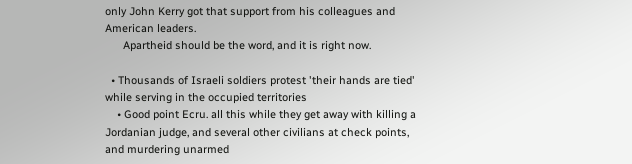only John Kerry got that support from his colleagues and American leaders.
      Apartheid should be the word, and it is right now.

  • Thousands of Israeli soldiers protest 'their hands are tied' while serving in the occupied territories
    • Good point Ecru. all this while they get away with killing a Jordanian judge, and several other civilians at check points, and murdering unarmed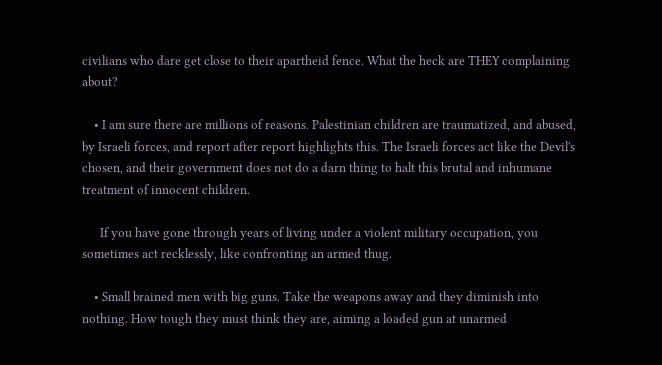civilians who dare get close to their apartheid fence. What the heck are THEY complaining about?

    • I am sure there are millions of reasons. Palestinian children are traumatized, and abused, by Israeli forces, and report after report highlights this. The Israeli forces act like the Devil's chosen, and their government does not do a darn thing to halt this brutal and inhumane treatment of innocent children.

      If you have gone through years of living under a violent military occupation, you sometimes act recklessly, like confronting an armed thug.

    • Small brained men with big guns. Take the weapons away and they diminish into nothing. How tough they must think they are, aiming a loaded gun at unarmed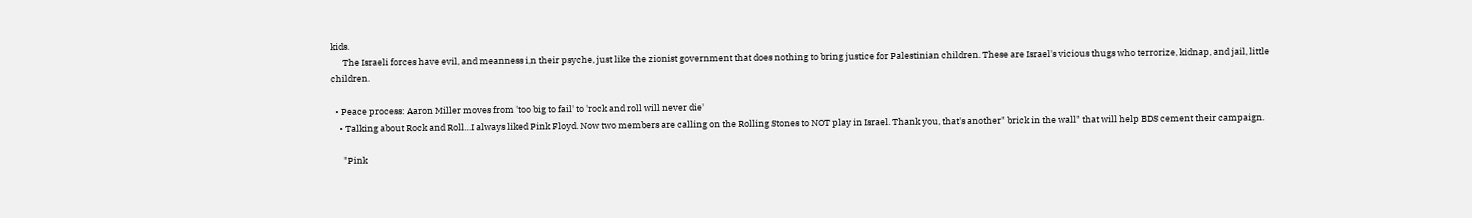kids.
      The Israeli forces have evil, and meanness i,n their psyche, just like the zionist government that does nothing to bring justice for Palestinian children. These are Israel's vicious thugs who terrorize, kidnap, and jail, little children.

  • Peace process: Aaron Miller moves from 'too big to fail' to 'rock and roll will never die'
    • Talking about Rock and Roll…I always liked Pink Floyd. Now two members are calling on the Rolling Stones to NOT play in Israel. Thank you, that's another" brick in the wall" that will help BDS cement their campaign.

      "Pink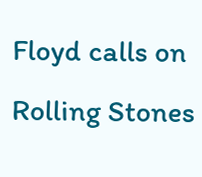Floyd calls on Rolling Stones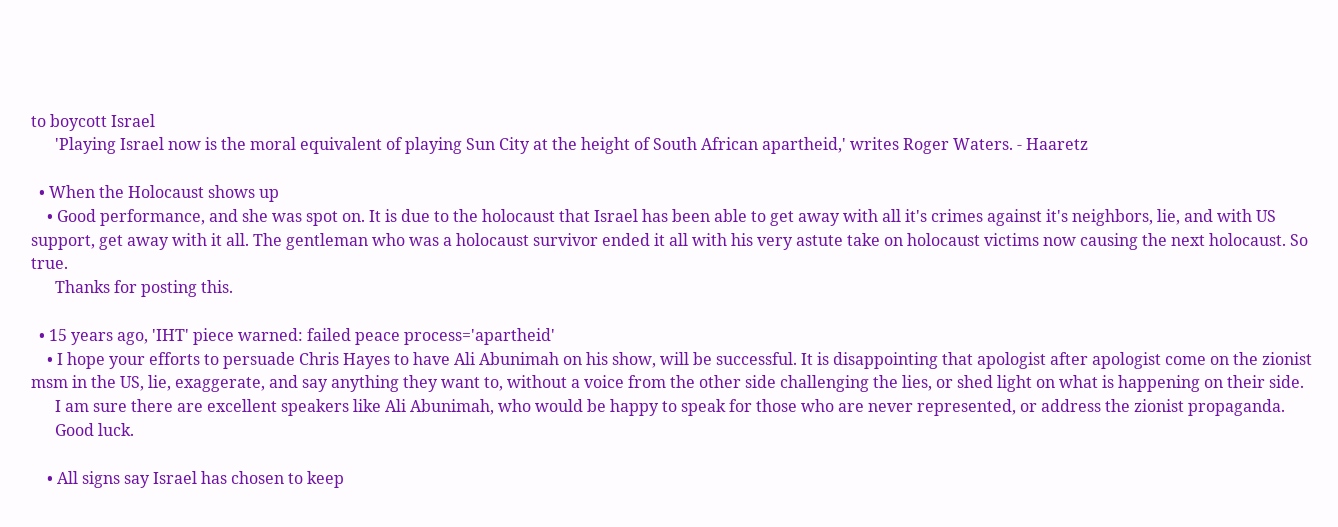to boycott Israel
      'Playing Israel now is the moral equivalent of playing Sun City at the height of South African apartheid,' writes Roger Waters. - Haaretz

  • When the Holocaust shows up
    • Good performance, and she was spot on. It is due to the holocaust that Israel has been able to get away with all it's crimes against it's neighbors, lie, and with US support, get away with it all. The gentleman who was a holocaust survivor ended it all with his very astute take on holocaust victims now causing the next holocaust. So true.
      Thanks for posting this.

  • 15 years ago, 'IHT' piece warned: failed peace process='apartheid'
    • I hope your efforts to persuade Chris Hayes to have Ali Abunimah on his show, will be successful. It is disappointing that apologist after apologist come on the zionist msm in the US, lie, exaggerate, and say anything they want to, without a voice from the other side challenging the lies, or shed light on what is happening on their side.
      I am sure there are excellent speakers like Ali Abunimah, who would be happy to speak for those who are never represented, or address the zionist propaganda.
      Good luck.

    • All signs say Israel has chosen to keep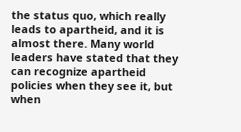the status quo, which really leads to apartheid, and it is almost there. Many world leaders have stated that they can recognize apartheid policies when they see it, but when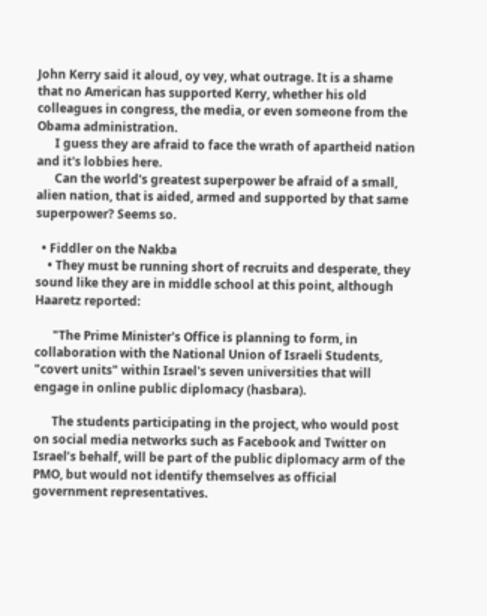John Kerry said it aloud, oy vey, what outrage. It is a shame that no American has supported Kerry, whether his old colleagues in congress, the media, or even someone from the Obama administration.
      I guess they are afraid to face the wrath of apartheid nation and it's lobbies here.
      Can the world's greatest superpower be afraid of a small, alien nation, that is aided, armed and supported by that same superpower? Seems so.

  • Fiddler on the Nakba
    • They must be running short of recruits and desperate, they sound like they are in middle school at this point, although Haaretz reported:

      "The Prime Minister's Office is planning to form, in collaboration with the National Union of Israeli Students, "covert units" within Israel's seven universities that will engage in online public diplomacy (hasbara).

      The students participating in the project, who would post on social media networks such as Facebook and Twitter on Israel’s behalf, will be part of the public diplomacy arm of the PMO, but would not identify themselves as official government representatives.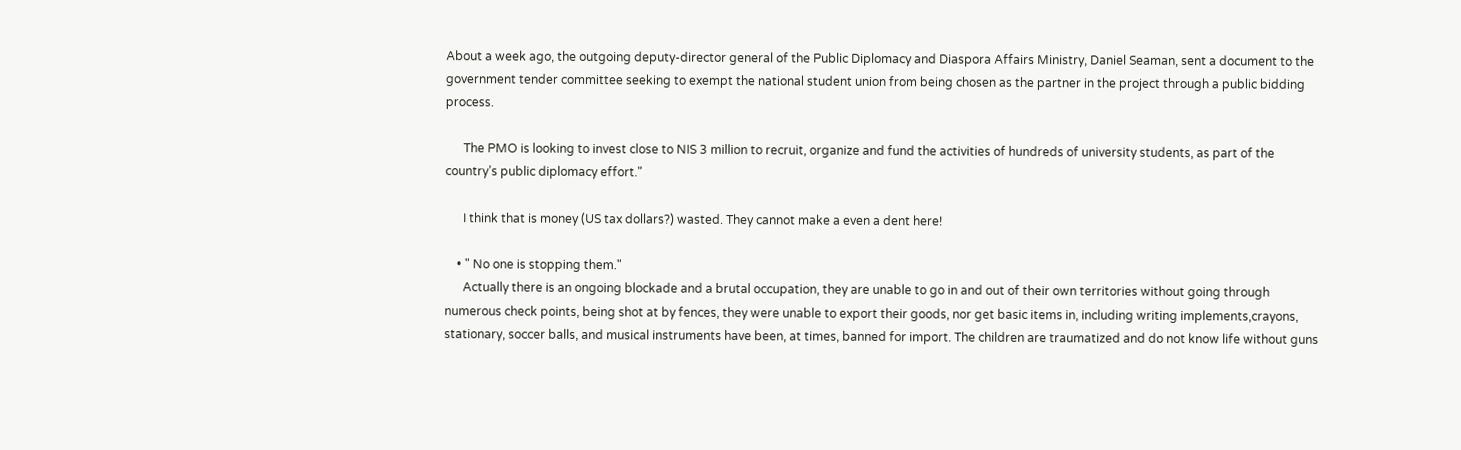About a week ago, the outgoing deputy-director general of the Public Diplomacy and Diaspora Affairs Ministry, Daniel Seaman, sent a document to the government tender committee seeking to exempt the national student union from being chosen as the partner in the project through a public bidding process.

      The PMO is looking to invest close to NIS 3 million to recruit, organize and fund the activities of hundreds of university students, as part of the country’s public diplomacy effort."

      I think that is money (US tax dollars?) wasted. They cannot make a even a dent here!

    • " No one is stopping them."
      Actually there is an ongoing blockade and a brutal occupation, they are unable to go in and out of their own territories without going through numerous check points, being shot at by fences, they were unable to export their goods, nor get basic items in, including writing implements,crayons, stationary, soccer balls, and musical instruments have been, at times, banned for import. The children are traumatized and do not know life without guns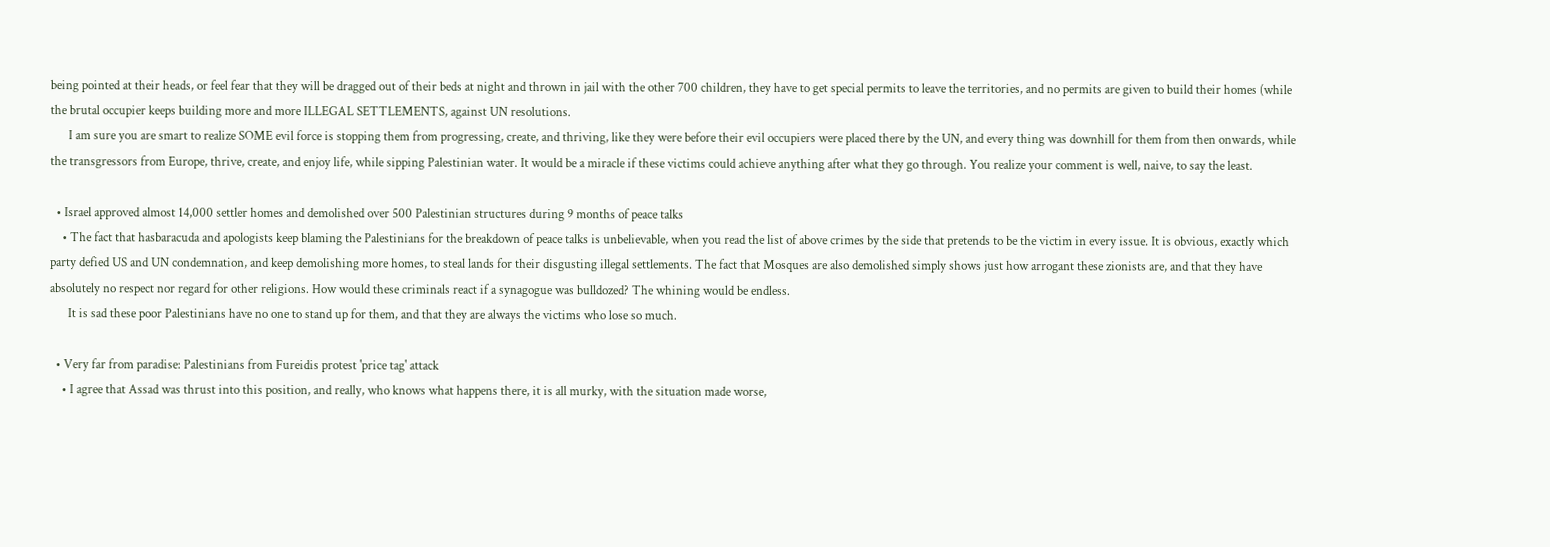being pointed at their heads, or feel fear that they will be dragged out of their beds at night and thrown in jail with the other 700 children, they have to get special permits to leave the territories, and no permits are given to build their homes (while the brutal occupier keeps building more and more ILLEGAL SETTLEMENTS, against UN resolutions.
      I am sure you are smart to realize SOME evil force is stopping them from progressing, create, and thriving, like they were before their evil occupiers were placed there by the UN, and every thing was downhill for them from then onwards, while the transgressors from Europe, thrive, create, and enjoy life, while sipping Palestinian water. It would be a miracle if these victims could achieve anything after what they go through. You realize your comment is well, naive, to say the least.

  • Israel approved almost 14,000 settler homes and demolished over 500 Palestinian structures during 9 months of peace talks
    • The fact that hasbaracuda and apologists keep blaming the Palestinians for the breakdown of peace talks is unbelievable, when you read the list of above crimes by the side that pretends to be the victim in every issue. It is obvious, exactly which party defied US and UN condemnation, and keep demolishing more homes, to steal lands for their disgusting illegal settlements. The fact that Mosques are also demolished simply shows just how arrogant these zionists are, and that they have absolutely no respect nor regard for other religions. How would these criminals react if a synagogue was bulldozed? The whining would be endless.
      It is sad these poor Palestinians have no one to stand up for them, and that they are always the victims who lose so much.

  • Very far from paradise: Palestinians from Fureidis protest 'price tag' attack
    • I agree that Assad was thrust into this position, and really, who knows what happens there, it is all murky, with the situation made worse,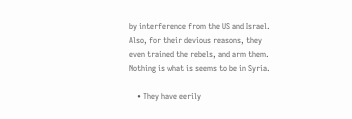by interference from the US and Israel. Also, for their devious reasons, they even trained the rebels, and arm them. Nothing is what is seems to be in Syria.

    • They have eerily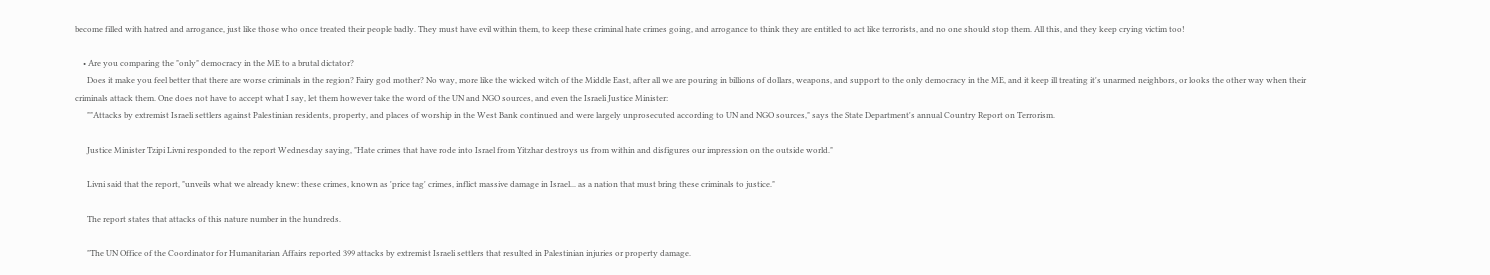become filled with hatred and arrogance, just like those who once treated their people badly. They must have evil within them, to keep these criminal hate crimes going, and arrogance to think they are entitled to act like terrorists, and no one should stop them. All this, and they keep crying victim too!

    • Are you comparing the "only" democracy in the ME to a brutal dictator?
      Does it make you feel better that there are worse criminals in the region? Fairy god mother? No way, more like the wicked witch of the Middle East, after all we are pouring in billions of dollars, weapons, and support to the only democracy in the ME, and it keep ill treating it's unarmed neighbors, or looks the other way when their criminals attack them. One does not have to accept what I say, let them however take the word of the UN and NGO sources, and even the Israeli Justice Minister:
      ""Attacks by extremist Israeli settlers against Palestinian residents, property, and places of worship in the West Bank continued and were largely unprosecuted according to UN and NGO sources," says the State Department's annual Country Report on Terrorism.

      Justice Minister Tzipi Livni responded to the report Wednesday saying, "Hate crimes that have rode into Israel from Yitzhar destroys us from within and disfigures our impression on the outside world."

      Livni said that the report, "unveils what we already knew: these crimes, known as 'price tag' crimes, inflict massive damage in Israel... as a nation that must bring these criminals to justice."

      The report states that attacks of this nature number in the hundreds.

      "The UN Office of the Coordinator for Humanitarian Affairs reported 399 attacks by extremist Israeli settlers that resulted in Palestinian injuries or property damage.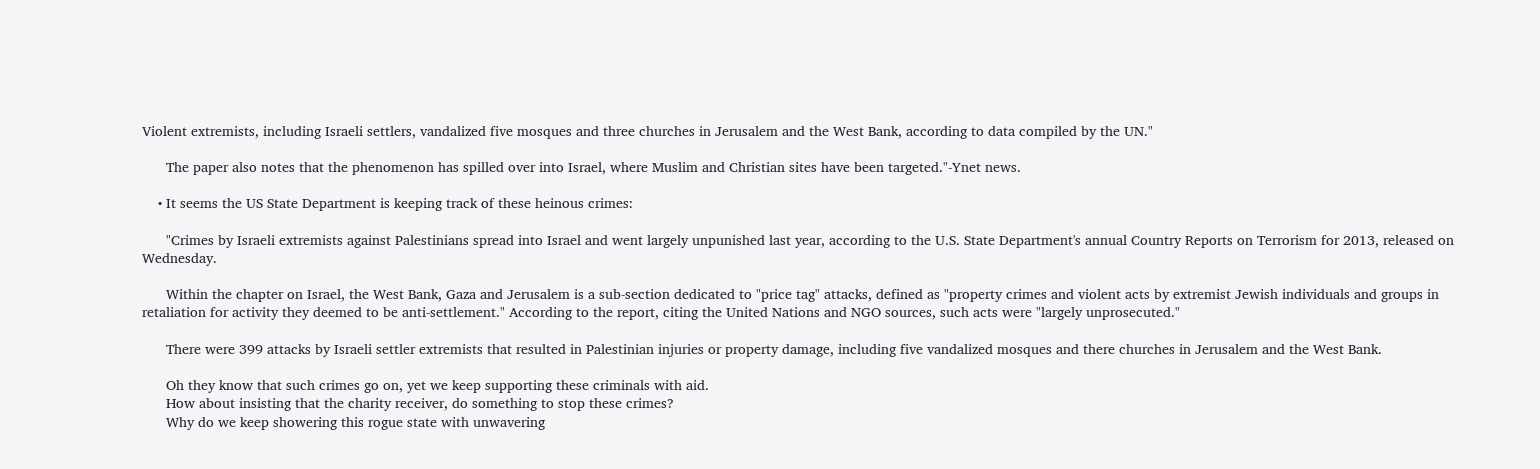Violent extremists, including Israeli settlers, vandalized five mosques and three churches in Jerusalem and the West Bank, according to data compiled by the UN."

      The paper also notes that the phenomenon has spilled over into Israel, where Muslim and Christian sites have been targeted."-Ynet news.

    • It seems the US State Department is keeping track of these heinous crimes:

      "Crimes by Israeli extremists against Palestinians spread into Israel and went largely unpunished last year, according to the U.S. State Department's annual Country Reports on Terrorism for 2013, released on Wednesday.

      Within the chapter on Israel, the West Bank, Gaza and Jerusalem is a sub-section dedicated to "price tag" attacks, defined as "property crimes and violent acts by extremist Jewish individuals and groups in retaliation for activity they deemed to be anti-settlement." According to the report, citing the United Nations and NGO sources, such acts were "largely unprosecuted."

      There were 399 attacks by Israeli settler extremists that resulted in Palestinian injuries or property damage, including five vandalized mosques and there churches in Jerusalem and the West Bank.

      Oh they know that such crimes go on, yet we keep supporting these criminals with aid.
      How about insisting that the charity receiver, do something to stop these crimes?
      Why do we keep showering this rogue state with unwavering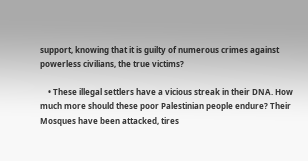support, knowing that it is guilty of numerous crimes against powerless civilians, the true victims?

    • These illegal settlers have a vicious streak in their DNA. How much more should these poor Palestinian people endure? Their Mosques have been attacked, tires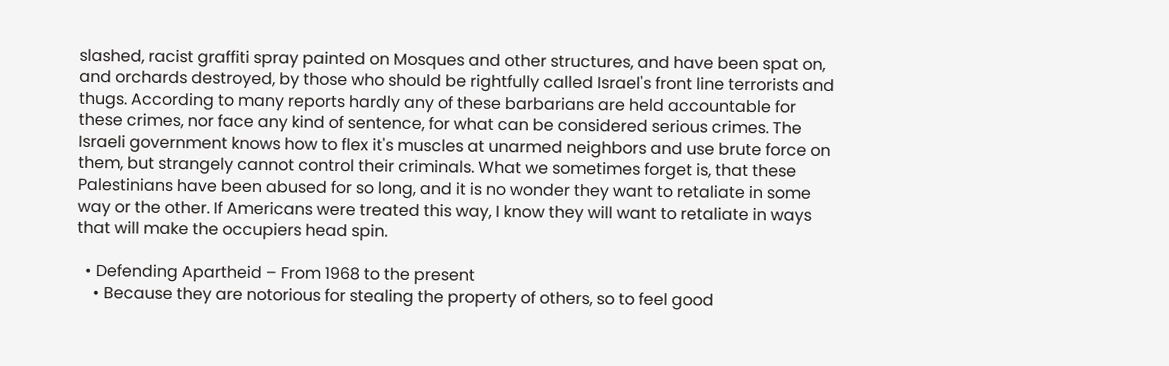slashed, racist graffiti spray painted on Mosques and other structures, and have been spat on, and orchards destroyed, by those who should be rightfully called Israel's front line terrorists and thugs. According to many reports hardly any of these barbarians are held accountable for these crimes, nor face any kind of sentence, for what can be considered serious crimes. The Israeli government knows how to flex it's muscles at unarmed neighbors and use brute force on them, but strangely cannot control their criminals. What we sometimes forget is, that these Palestinians have been abused for so long, and it is no wonder they want to retaliate in some way or the other. If Americans were treated this way, I know they will want to retaliate in ways that will make the occupiers head spin.

  • Defending Apartheid – From 1968 to the present
    • Because they are notorious for stealing the property of others, so to feel good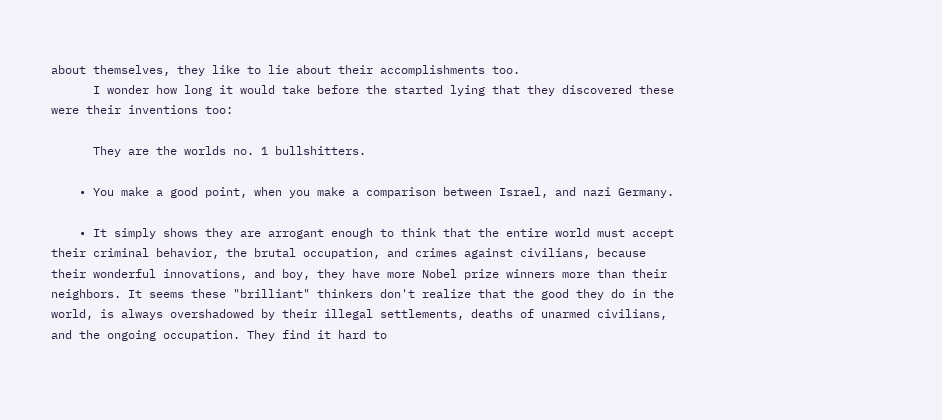about themselves, they like to lie about their accomplishments too.
      I wonder how long it would take before the started lying that they discovered these were their inventions too:

      They are the worlds no. 1 bullshitters.

    • You make a good point, when you make a comparison between Israel, and nazi Germany.

    • It simply shows they are arrogant enough to think that the entire world must accept their criminal behavior, the brutal occupation, and crimes against civilians, because their wonderful innovations, and boy, they have more Nobel prize winners more than their neighbors. It seems these "brilliant" thinkers don't realize that the good they do in the world, is always overshadowed by their illegal settlements, deaths of unarmed civilians, and the ongoing occupation. They find it hard to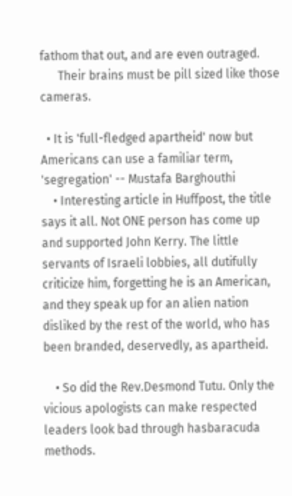fathom that out, and are even outraged.
      Their brains must be pill sized like those cameras.

  • It is 'full-fledged apartheid' now but Americans can use a familiar term, 'segregation' -- Mustafa Barghouthi
    • Interesting article in Huffpost, the title says it all. Not ONE person has come up and supported John Kerry. The little servants of Israeli lobbies, all dutifully criticize him, forgetting he is an American, and they speak up for an alien nation disliked by the rest of the world, who has been branded, deservedly, as apartheid.

    • So did the Rev.Desmond Tutu. Only the vicious apologists can make respected leaders look bad through hasbaracuda methods.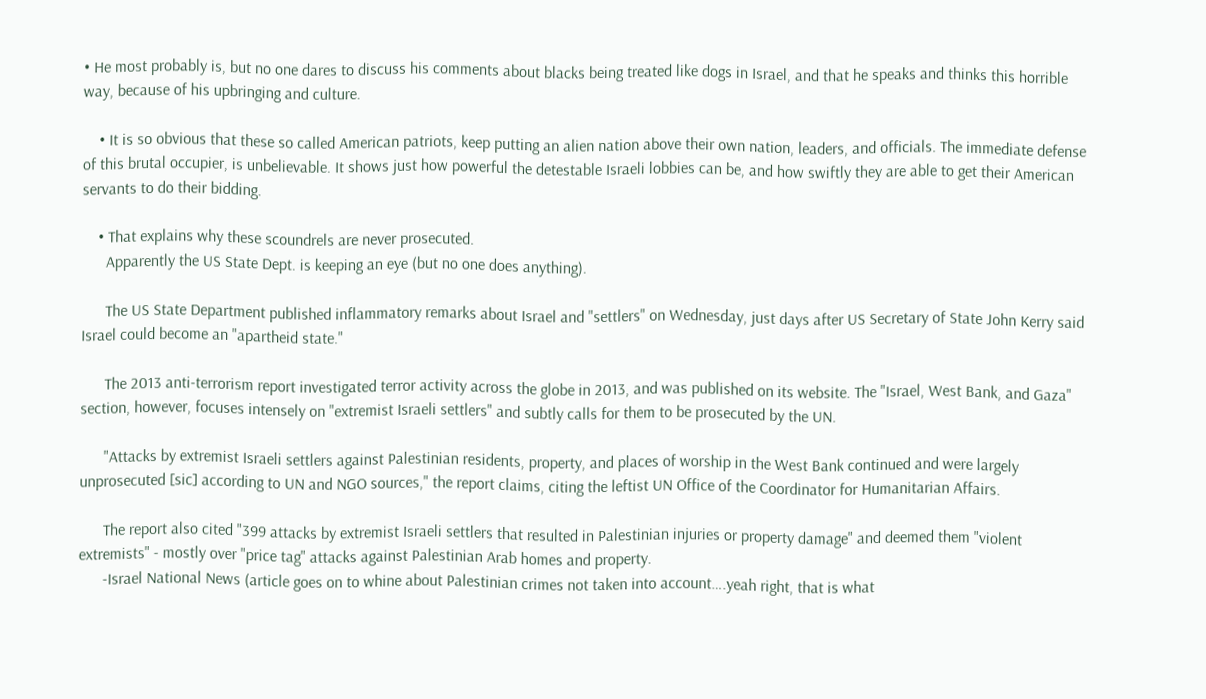• He most probably is, but no one dares to discuss his comments about blacks being treated like dogs in Israel, and that he speaks and thinks this horrible way, because of his upbringing and culture.

    • It is so obvious that these so called American patriots, keep putting an alien nation above their own nation, leaders, and officials. The immediate defense of this brutal occupier, is unbelievable. It shows just how powerful the detestable Israeli lobbies can be, and how swiftly they are able to get their American servants to do their bidding.

    • That explains why these scoundrels are never prosecuted.
      Apparently the US State Dept. is keeping an eye (but no one does anything).

      The US State Department published inflammatory remarks about Israel and "settlers" on Wednesday, just days after US Secretary of State John Kerry said Israel could become an "apartheid state."

      The 2013 anti-terrorism report investigated terror activity across the globe in 2013, and was published on its website. The "Israel, West Bank, and Gaza" section, however, focuses intensely on "extremist Israeli settlers" and subtly calls for them to be prosecuted by the UN.

      "Attacks by extremist Israeli settlers against Palestinian residents, property, and places of worship in the West Bank continued and were largely unprosecuted [sic] according to UN and NGO sources," the report claims, citing the leftist UN Office of the Coordinator for Humanitarian Affairs.

      The report also cited "399 attacks by extremist Israeli settlers that resulted in Palestinian injuries or property damage" and deemed them "violent extremists" - mostly over "price tag" attacks against Palestinian Arab homes and property.
      -Israel National News (article goes on to whine about Palestinian crimes not taken into account….yeah right, that is what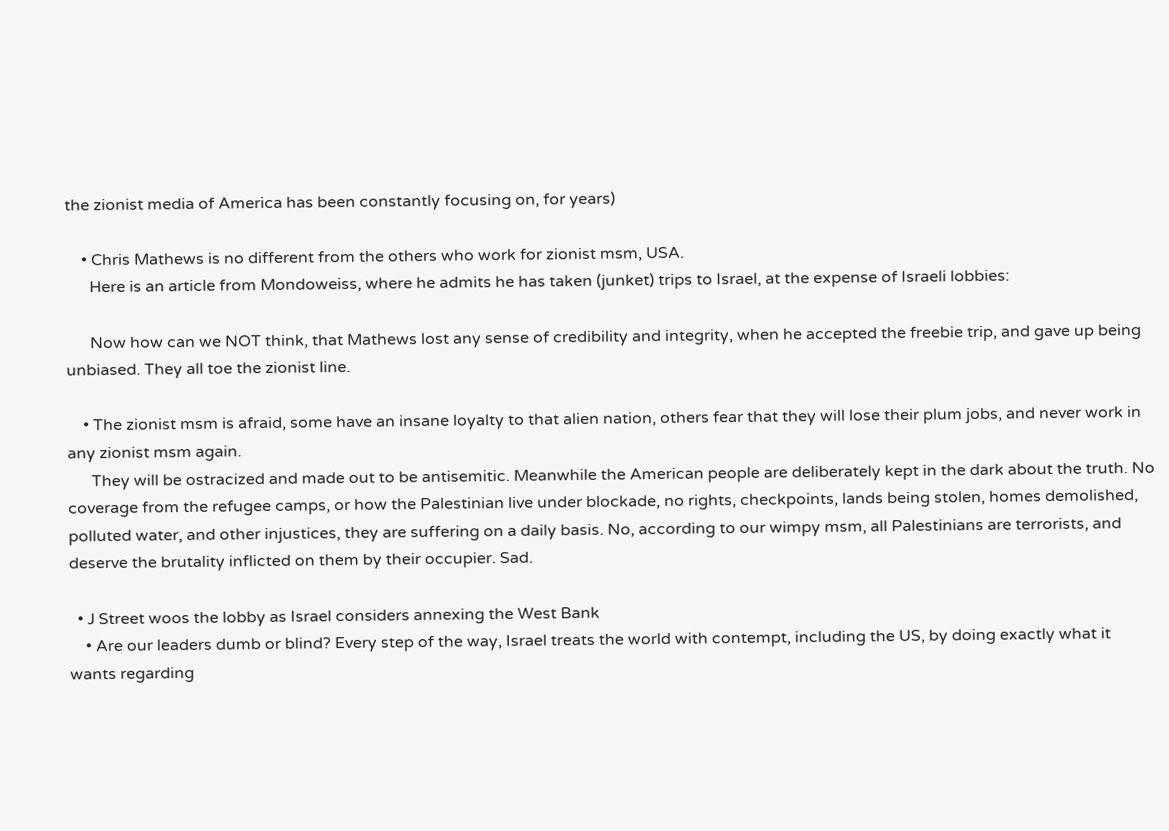the zionist media of America has been constantly focusing on, for years)

    • Chris Mathews is no different from the others who work for zionist msm, USA.
      Here is an article from Mondoweiss, where he admits he has taken (junket) trips to Israel, at the expense of Israeli lobbies:

      Now how can we NOT think, that Mathews lost any sense of credibility and integrity, when he accepted the freebie trip, and gave up being unbiased. They all toe the zionist line.

    • The zionist msm is afraid, some have an insane loyalty to that alien nation, others fear that they will lose their plum jobs, and never work in any zionist msm again.
      They will be ostracized and made out to be antisemitic. Meanwhile the American people are deliberately kept in the dark about the truth. No coverage from the refugee camps, or how the Palestinian live under blockade, no rights, checkpoints, lands being stolen, homes demolished, polluted water, and other injustices, they are suffering on a daily basis. No, according to our wimpy msm, all Palestinians are terrorists, and deserve the brutality inflicted on them by their occupier. Sad.

  • J Street woos the lobby as Israel considers annexing the West Bank
    • Are our leaders dumb or blind? Every step of the way, Israel treats the world with contempt, including the US, by doing exactly what it wants regarding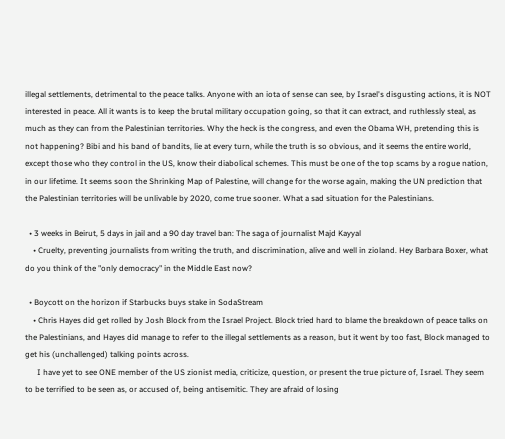illegal settlements, detrimental to the peace talks. Anyone with an iota of sense can see, by Israel's disgusting actions, it is NOT interested in peace. All it wants is to keep the brutal military occupation going, so that it can extract, and ruthlessly steal, as much as they can from the Palestinian territories. Why the heck is the congress, and even the Obama WH, pretending this is not happening? Bibi and his band of bandits, lie at every turn, while the truth is so obvious, and it seems the entire world, except those who they control in the US, know their diabolical schemes. This must be one of the top scams by a rogue nation, in our lifetime. It seems soon the Shrinking Map of Palestine, will change for the worse again, making the UN prediction that the Palestinian territories will be unlivable by 2020, come true sooner. What a sad situation for the Palestinians.

  • 3 weeks in Beirut, 5 days in jail and a 90 day travel ban: The saga of journalist Majd Kayyal
    • Cruelty, preventing journalists from writing the truth, and discrimination, alive and well in zioland. Hey Barbara Boxer, what do you think of the "only democracy" in the Middle East now?

  • Boycott on the horizon if Starbucks buys stake in SodaStream
    • Chris Hayes did get rolled by Josh Block from the Israel Project. Block tried hard to blame the breakdown of peace talks on the Palestinians, and Hayes did manage to refer to the illegal settlements as a reason, but it went by too fast, Block managed to get his (unchallenged) talking points across.
      I have yet to see ONE member of the US zionist media, criticize, question, or present the true picture of, Israel. They seem to be terrified to be seen as, or accused of, being antisemitic. They are afraid of losing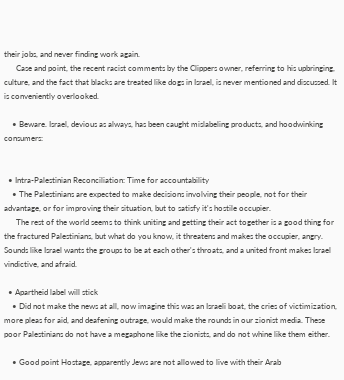their jobs, and never finding work again.
      Case and point, the recent racist comments by the Clippers owner, referring to his upbringing, culture, and the fact that blacks are treated like dogs in Israel, is never mentioned and discussed. It is conveniently overlooked.

    • Beware. Israel, devious as always, has been caught mislabeling products, and hoodwinking consumers:


  • Intra-Palestinian Reconciliation: Time for accountability
    • The Palestinians are expected to make decisions involving their people, not for their advantage, or for improving their situation, but to satisfy it's hostile occupier.
      The rest of the world seems to think uniting and getting their act together is a good thing for the fractured Palestinians, but what do you know, it threatens and makes the occupier, angry. Sounds like Israel wants the groups to be at each other's throats, and a united front makes Israel vindictive, and afraid.

  • Apartheid label will stick
    • Did not make the news at all, now imagine this was an Israeli boat, the cries of victimization, more pleas for aid, and deafening outrage, would make the rounds in our zionist media. These poor Palestinians do not have a megaphone like the zionists, and do not whine like them either.

    • Good point Hostage, apparently Jews are not allowed to live with their Arab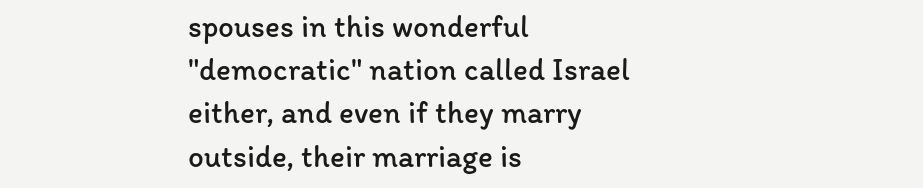spouses in this wonderful "democratic" nation called Israel either, and even if they marry outside, their marriage is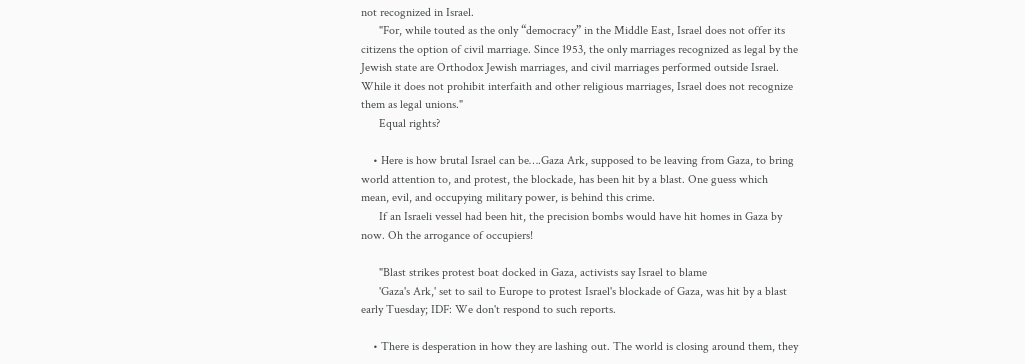not recognized in Israel.
      "For, while touted as the only “democracy” in the Middle East, Israel does not offer its citizens the option of civil marriage. Since 1953, the only marriages recognized as legal by the Jewish state are Orthodox Jewish marriages, and civil marriages performed outside Israel. While it does not prohibit interfaith and other religious marriages, Israel does not recognize them as legal unions."
      Equal rights?

    • Here is how brutal Israel can be….Gaza Ark, supposed to be leaving from Gaza, to bring world attention to, and protest, the blockade, has been hit by a blast. One guess which mean, evil, and occupying military power, is behind this crime.
      If an Israeli vessel had been hit, the precision bombs would have hit homes in Gaza by now. Oh the arrogance of occupiers!

      "Blast strikes protest boat docked in Gaza, activists say Israel to blame
      'Gaza's Ark,' set to sail to Europe to protest Israel's blockade of Gaza, was hit by a blast early Tuesday; IDF: We don't respond to such reports.

    • There is desperation in how they are lashing out. The world is closing around them, they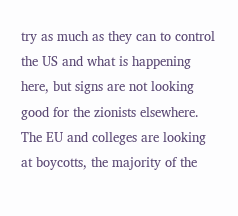try as much as they can to control the US and what is happening here, but signs are not looking good for the zionists elsewhere. The EU and colleges are looking at boycotts, the majority of the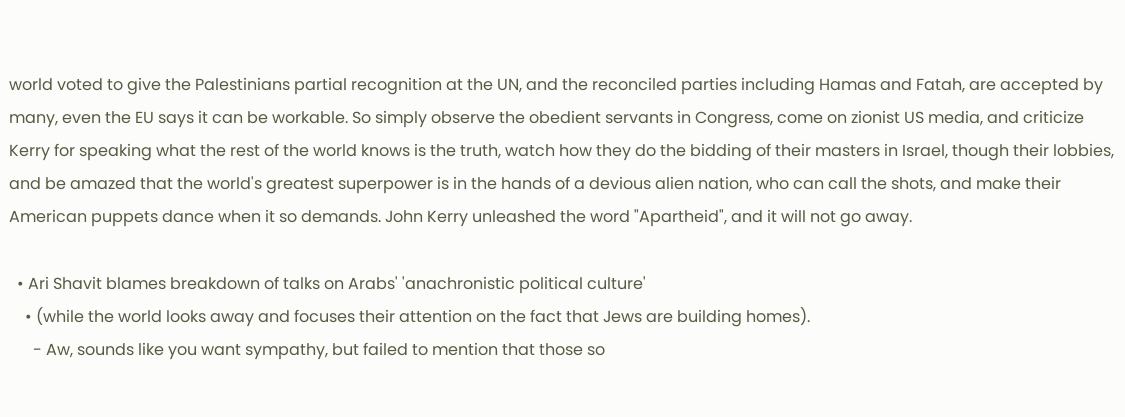world voted to give the Palestinians partial recognition at the UN, and the reconciled parties including Hamas and Fatah, are accepted by many, even the EU says it can be workable. So simply observe the obedient servants in Congress, come on zionist US media, and criticize Kerry for speaking what the rest of the world knows is the truth, watch how they do the bidding of their masters in Israel, though their lobbies, and be amazed that the world's greatest superpower is in the hands of a devious alien nation, who can call the shots, and make their American puppets dance when it so demands. John Kerry unleashed the word "Apartheid", and it will not go away.

  • Ari Shavit blames breakdown of talks on Arabs' 'anachronistic political culture'
    • (while the world looks away and focuses their attention on the fact that Jews are building homes).
      - Aw, sounds like you want sympathy, but failed to mention that those so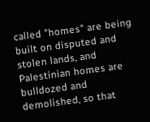called "homes" are being built on disputed and stolen lands, and Palestinian homes are bulldozed and demolished, so that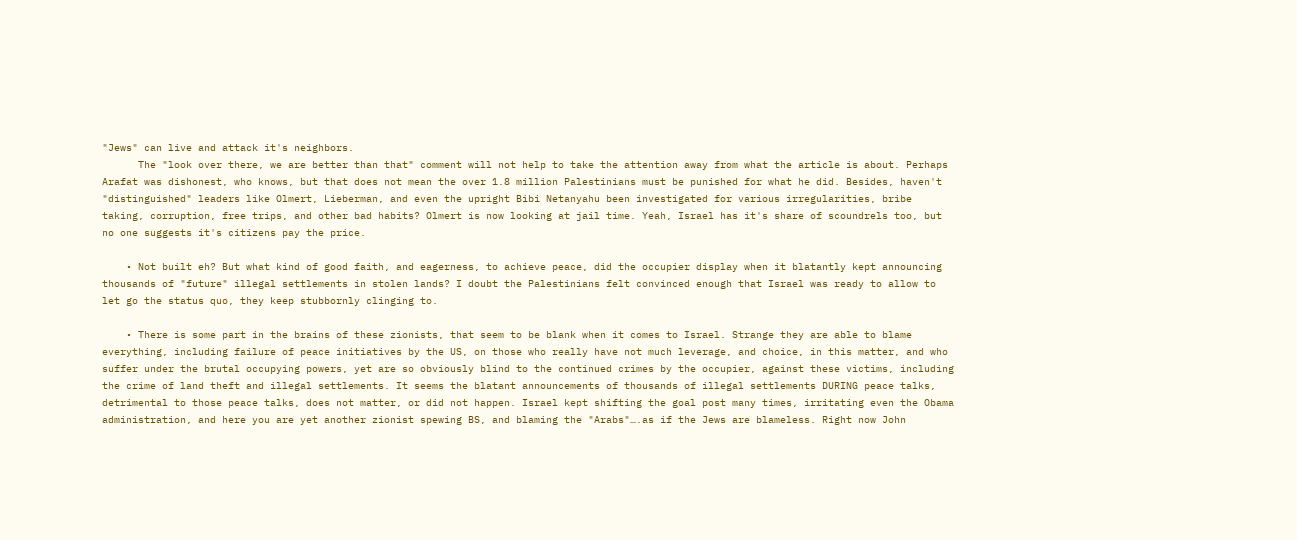"Jews" can live and attack it's neighbors.
      The "look over there, we are better than that" comment will not help to take the attention away from what the article is about. Perhaps Arafat was dishonest, who knows, but that does not mean the over 1.8 million Palestinians must be punished for what he did. Besides, haven't "distinguished" leaders like Olmert, Lieberman, and even the upright Bibi Netanyahu been investigated for various irregularities, bribe taking, corruption, free trips, and other bad habits? Olmert is now looking at jail time. Yeah, Israel has it's share of scoundrels too, but no one suggests it's citizens pay the price.

    • Not built eh? But what kind of good faith, and eagerness, to achieve peace, did the occupier display when it blatantly kept announcing thousands of "future" illegal settlements in stolen lands? I doubt the Palestinians felt convinced enough that Israel was ready to allow to let go the status quo, they keep stubbornly clinging to.

    • There is some part in the brains of these zionists, that seem to be blank when it comes to Israel. Strange they are able to blame everything, including failure of peace initiatives by the US, on those who really have not much leverage, and choice, in this matter, and who suffer under the brutal occupying powers, yet are so obviously blind to the continued crimes by the occupier, against these victims, including the crime of land theft and illegal settlements. It seems the blatant announcements of thousands of illegal settlements DURING peace talks, detrimental to those peace talks, does not matter, or did not happen. Israel kept shifting the goal post many times, irritating even the Obama administration, and here you are yet another zionist spewing BS, and blaming the "Arabs"….as if the Jews are blameless. Right now John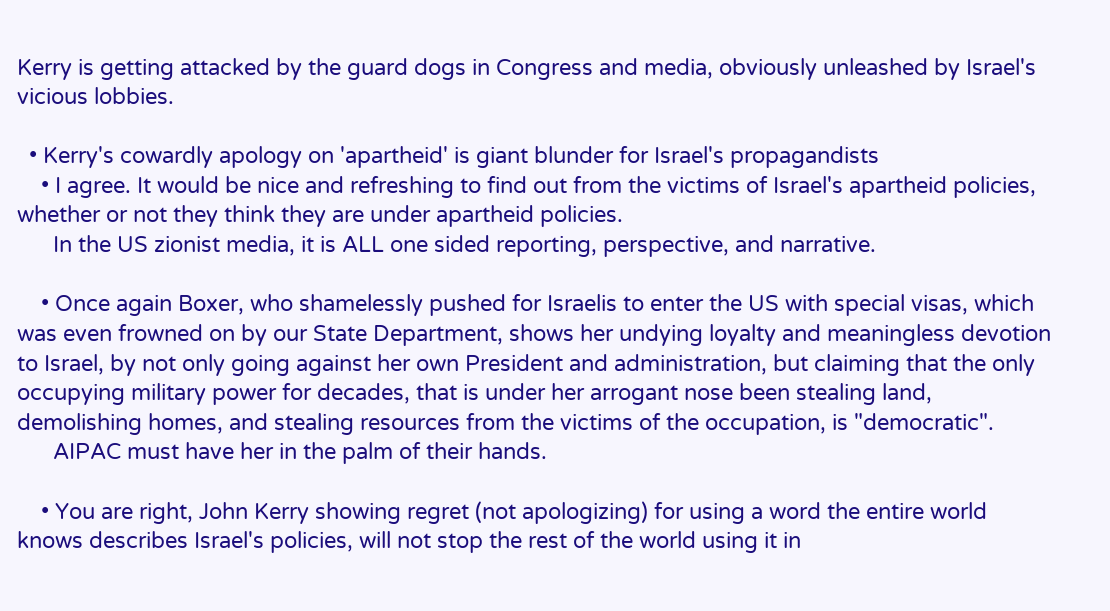Kerry is getting attacked by the guard dogs in Congress and media, obviously unleashed by Israel's vicious lobbies.

  • Kerry's cowardly apology on 'apartheid' is giant blunder for Israel's propagandists
    • I agree. It would be nice and refreshing to find out from the victims of Israel's apartheid policies, whether or not they think they are under apartheid policies.
      In the US zionist media, it is ALL one sided reporting, perspective, and narrative.

    • Once again Boxer, who shamelessly pushed for Israelis to enter the US with special visas, which was even frowned on by our State Department, shows her undying loyalty and meaningless devotion to Israel, by not only going against her own President and administration, but claiming that the only occupying military power for decades, that is under her arrogant nose been stealing land, demolishing homes, and stealing resources from the victims of the occupation, is "democratic".
      AIPAC must have her in the palm of their hands.

    • You are right, John Kerry showing regret (not apologizing) for using a word the entire world knows describes Israel's policies, will not stop the rest of the world using it in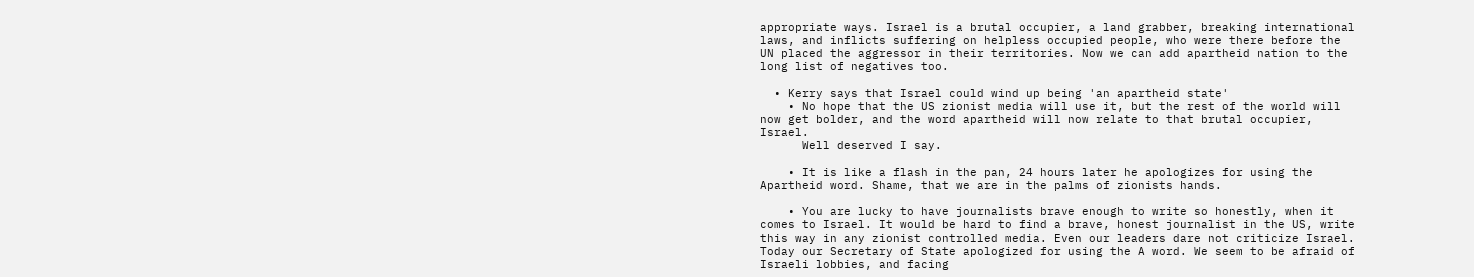appropriate ways. Israel is a brutal occupier, a land grabber, breaking international laws, and inflicts suffering on helpless occupied people, who were there before the UN placed the aggressor in their territories. Now we can add apartheid nation to the long list of negatives too.

  • Kerry says that Israel could wind up being 'an apartheid state'
    • No hope that the US zionist media will use it, but the rest of the world will now get bolder, and the word apartheid will now relate to that brutal occupier, Israel.
      Well deserved I say.

    • It is like a flash in the pan, 24 hours later he apologizes for using the Apartheid word. Shame, that we are in the palms of zionists hands.

    • You are lucky to have journalists brave enough to write so honestly, when it comes to Israel. It would be hard to find a brave, honest journalist in the US, write this way in any zionist controlled media. Even our leaders dare not criticize Israel. Today our Secretary of State apologized for using the A word. We seem to be afraid of Israeli lobbies, and facing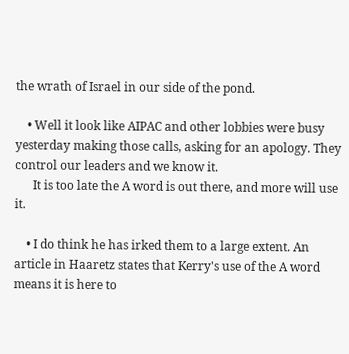the wrath of Israel in our side of the pond.

    • Well it look like AIPAC and other lobbies were busy yesterday making those calls, asking for an apology. They control our leaders and we know it.
      It is too late the A word is out there, and more will use it.

    • I do think he has irked them to a large extent. An article in Haaretz states that Kerry's use of the A word means it is here to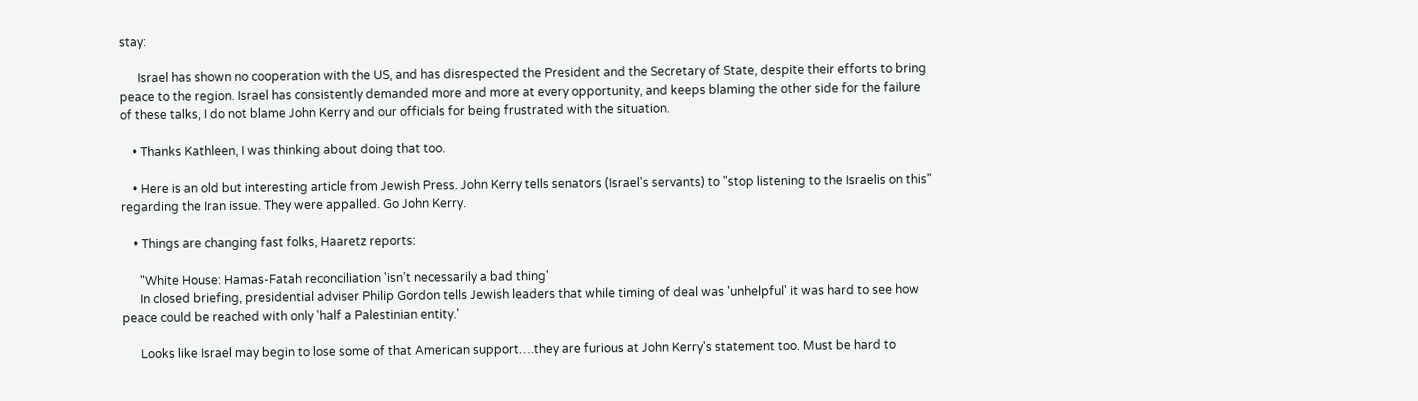stay:

      Israel has shown no cooperation with the US, and has disrespected the President and the Secretary of State, despite their efforts to bring peace to the region. Israel has consistently demanded more and more at every opportunity, and keeps blaming the other side for the failure of these talks, I do not blame John Kerry and our officials for being frustrated with the situation.

    • Thanks Kathleen, I was thinking about doing that too.

    • Here is an old but interesting article from Jewish Press. John Kerry tells senators (Israel's servants) to "stop listening to the Israelis on this" regarding the Iran issue. They were appalled. Go John Kerry.

    • Things are changing fast folks, Haaretz reports:

      "White House: Hamas-Fatah reconciliation 'isn’t necessarily a bad thing'
      In closed briefing, presidential adviser Philip Gordon tells Jewish leaders that while timing of deal was 'unhelpful' it was hard to see how peace could be reached with only 'half a Palestinian entity.'

      Looks like Israel may begin to lose some of that American support….they are furious at John Kerry's statement too. Must be hard to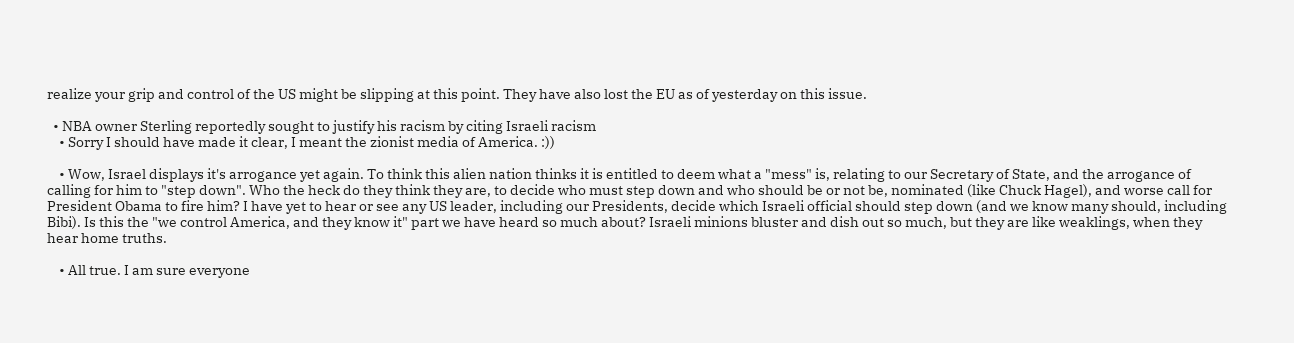realize your grip and control of the US might be slipping at this point. They have also lost the EU as of yesterday on this issue.

  • NBA owner Sterling reportedly sought to justify his racism by citing Israeli racism
    • Sorry I should have made it clear, I meant the zionist media of America. :))

    • Wow, Israel displays it's arrogance yet again. To think this alien nation thinks it is entitled to deem what a "mess" is, relating to our Secretary of State, and the arrogance of calling for him to "step down". Who the heck do they think they are, to decide who must step down and who should be or not be, nominated (like Chuck Hagel), and worse call for President Obama to fire him? I have yet to hear or see any US leader, including our Presidents, decide which Israeli official should step down (and we know many should, including Bibi). Is this the "we control America, and they know it" part we have heard so much about? Israeli minions bluster and dish out so much, but they are like weaklings, when they hear home truths.

    • All true. I am sure everyone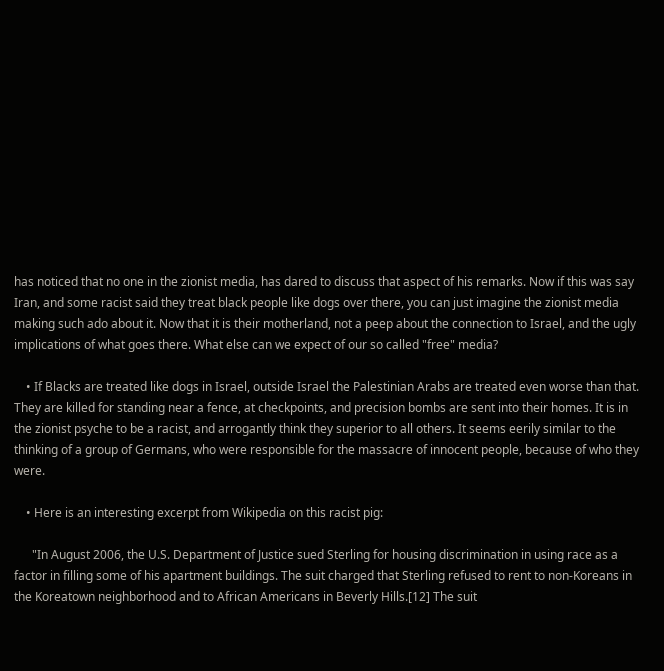has noticed that no one in the zionist media, has dared to discuss that aspect of his remarks. Now if this was say Iran, and some racist said they treat black people like dogs over there, you can just imagine the zionist media making such ado about it. Now that it is their motherland, not a peep about the connection to Israel, and the ugly implications of what goes there. What else can we expect of our so called "free" media?

    • If Blacks are treated like dogs in Israel, outside Israel the Palestinian Arabs are treated even worse than that. They are killed for standing near a fence, at checkpoints, and precision bombs are sent into their homes. It is in the zionist psyche to be a racist, and arrogantly think they superior to all others. It seems eerily similar to the thinking of a group of Germans, who were responsible for the massacre of innocent people, because of who they were.

    • Here is an interesting excerpt from Wikipedia on this racist pig:

      "In August 2006, the U.S. Department of Justice sued Sterling for housing discrimination in using race as a factor in filling some of his apartment buildings. The suit charged that Sterling refused to rent to non-Koreans in the Koreatown neighborhood and to African Americans in Beverly Hills.[12] The suit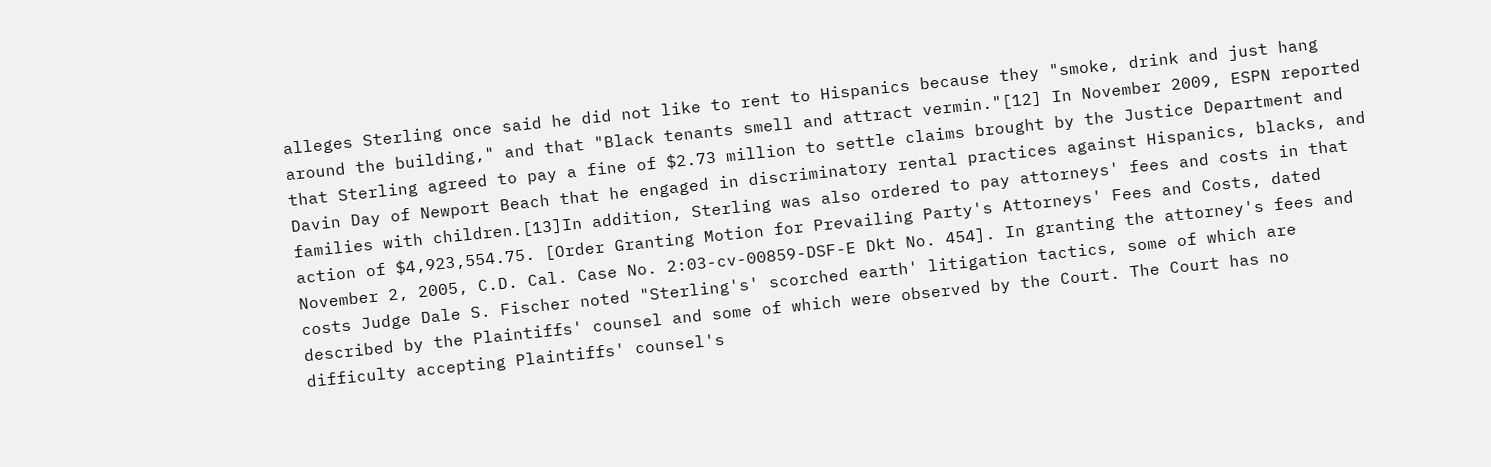alleges Sterling once said he did not like to rent to Hispanics because they "smoke, drink and just hang around the building," and that "Black tenants smell and attract vermin."[12] In November 2009, ESPN reported that Sterling agreed to pay a fine of $2.73 million to settle claims brought by the Justice Department and Davin Day of Newport Beach that he engaged in discriminatory rental practices against Hispanics, blacks, and families with children.[13]In addition, Sterling was also ordered to pay attorneys' fees and costs in that action of $4,923,554.75. [Order Granting Motion for Prevailing Party's Attorneys' Fees and Costs, dated November 2, 2005, C.D. Cal. Case No. 2:03-cv-00859-DSF-E Dkt No. 454]. In granting the attorney's fees and costs Judge Dale S. Fischer noted "Sterling's' scorched earth' litigation tactics, some of which are described by the Plaintiffs' counsel and some of which were observed by the Court. The Court has no difficulty accepting Plaintiffs' counsel's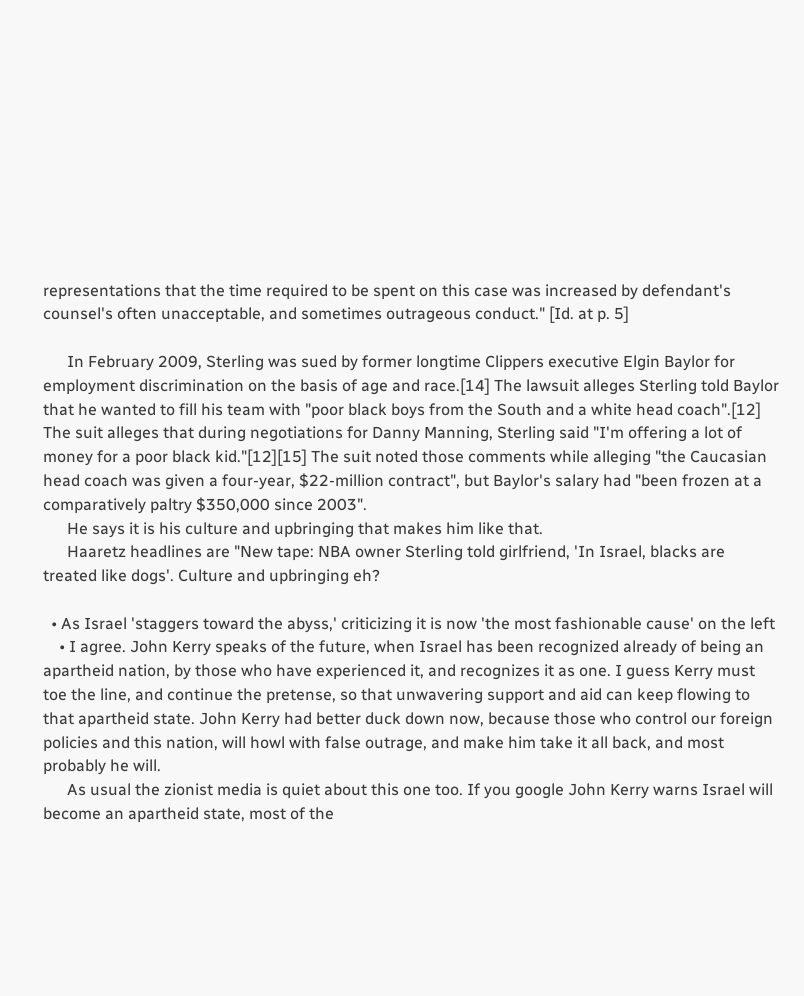representations that the time required to be spent on this case was increased by defendant's counsel's often unacceptable, and sometimes outrageous conduct." [Id. at p. 5]

      In February 2009, Sterling was sued by former longtime Clippers executive Elgin Baylor for employment discrimination on the basis of age and race.[14] The lawsuit alleges Sterling told Baylor that he wanted to fill his team with "poor black boys from the South and a white head coach".[12] The suit alleges that during negotiations for Danny Manning, Sterling said "I'm offering a lot of money for a poor black kid."[12][15] The suit noted those comments while alleging "the Caucasian head coach was given a four-year, $22-million contract", but Baylor's salary had "been frozen at a comparatively paltry $350,000 since 2003".
      He says it is his culture and upbringing that makes him like that.
      Haaretz headlines are "New tape: NBA owner Sterling told girlfriend, 'In Israel, blacks are treated like dogs'. Culture and upbringing eh?

  • As Israel 'staggers toward the abyss,' criticizing it is now 'the most fashionable cause' on the left
    • I agree. John Kerry speaks of the future, when Israel has been recognized already of being an apartheid nation, by those who have experienced it, and recognizes it as one. I guess Kerry must toe the line, and continue the pretense, so that unwavering support and aid can keep flowing to that apartheid state. John Kerry had better duck down now, because those who control our foreign policies and this nation, will howl with false outrage, and make him take it all back, and most probably he will.
      As usual the zionist media is quiet about this one too. If you google John Kerry warns Israel will become an apartheid state, most of the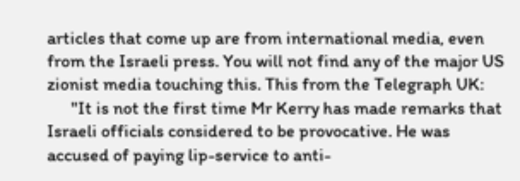articles that come up are from international media, even from the Israeli press. You will not find any of the major US zionist media touching this. This from the Telegraph UK:
      "It is not the first time Mr Kerry has made remarks that Israeli officials considered to be provocative. He was accused of paying lip-service to anti-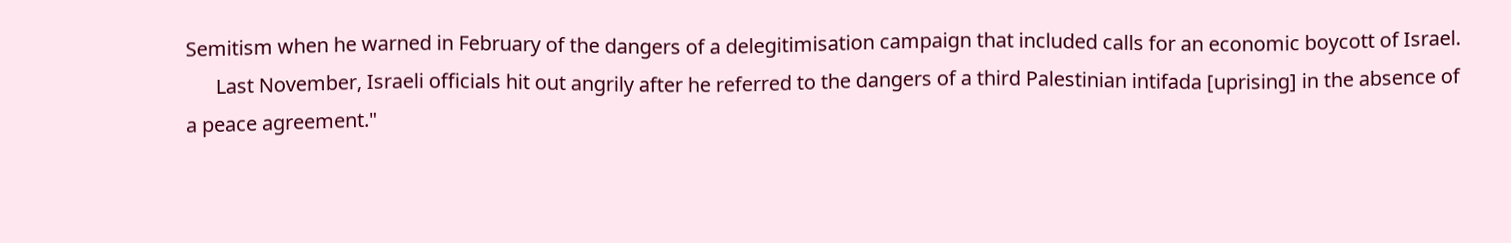Semitism when he warned in February of the dangers of a delegitimisation campaign that included calls for an economic boycott of Israel.
      Last November, Israeli officials hit out angrily after he referred to the dangers of a third Palestinian intifada [uprising] in the absence of a peace agreement."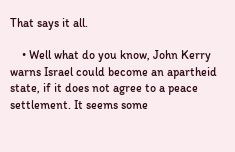That says it all.

    • Well what do you know, John Kerry warns Israel could become an apartheid state, if it does not agree to a peace settlement. It seems some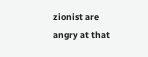zionist are angry at that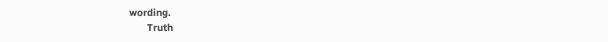wording.
      Truth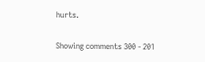hurts.

Showing comments 300 - 201